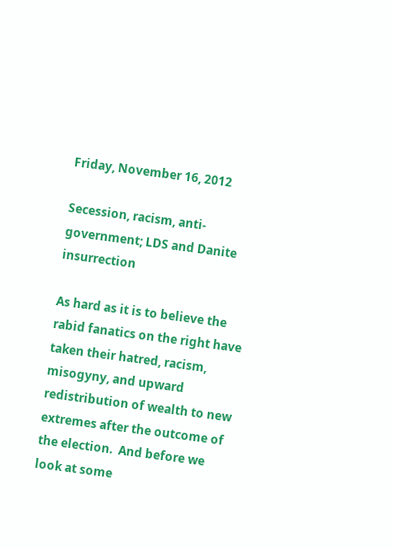Friday, November 16, 2012

Secession, racism, anti-government; LDS and Danite insurrection

As hard as it is to believe the rabid fanatics on the right have taken their hatred, racism, misogyny, and upward redistribution of wealth to new extremes after the outcome of the election.  And before we look at some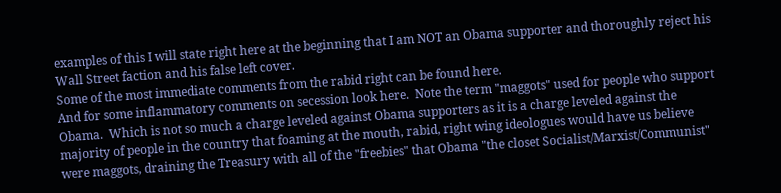examples of this I will state right here at the beginning that I am NOT an Obama supporter and thoroughly reject his Wall Street faction and his false left cover.
Some of the most immediate comments from the rabid right can be found here.
And for some inflammatory comments on secession look here.  Note the term "maggots" used for people who support Obama.  Which is not so much a charge leveled against Obama supporters as it is a charge leveled against the majority of people in the country that foaming at the mouth, rabid, right wing ideologues would have us believe were maggots, draining the Treasury with all of the "freebies" that Obama "the closet Socialist/Marxist/Communist"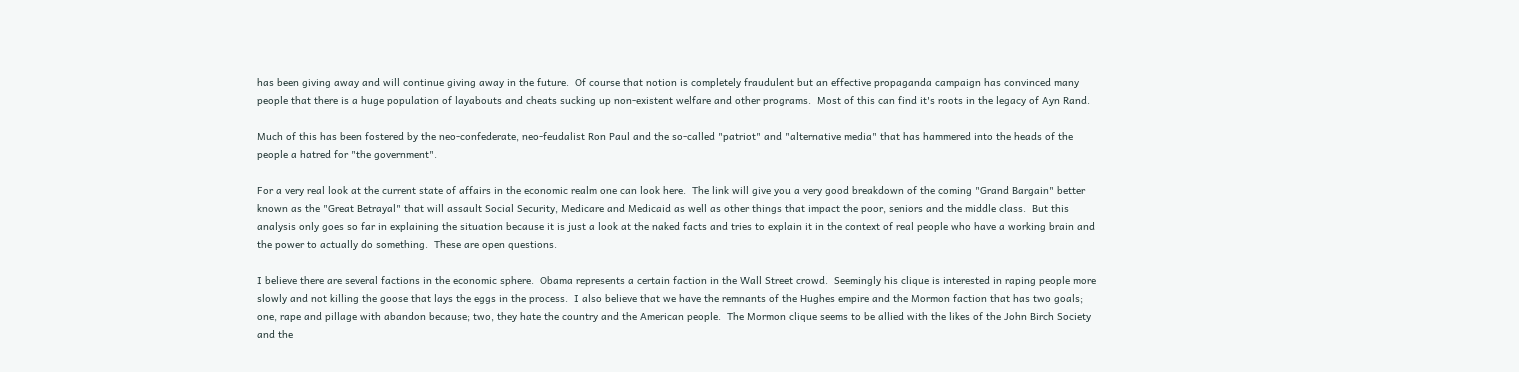has been giving away and will continue giving away in the future.  Of course that notion is completely fraudulent but an effective propaganda campaign has convinced many people that there is a huge population of layabouts and cheats sucking up non-existent welfare and other programs.  Most of this can find it's roots in the legacy of Ayn Rand.

Much of this has been fostered by the neo-confederate, neo-feudalist Ron Paul and the so-called "patriot" and "alternative media" that has hammered into the heads of the people a hatred for "the government".

For a very real look at the current state of affairs in the economic realm one can look here.  The link will give you a very good breakdown of the coming "Grand Bargain" better known as the "Great Betrayal" that will assault Social Security, Medicare and Medicaid as well as other things that impact the poor, seniors and the middle class.  But this analysis only goes so far in explaining the situation because it is just a look at the naked facts and tries to explain it in the context of real people who have a working brain and the power to actually do something.  These are open questions.

I believe there are several factions in the economic sphere.  Obama represents a certain faction in the Wall Street crowd.  Seemingly his clique is interested in raping people more slowly and not killing the goose that lays the eggs in the process.  I also believe that we have the remnants of the Hughes empire and the Mormon faction that has two goals; one, rape and pillage with abandon because; two, they hate the country and the American people.  The Mormon clique seems to be allied with the likes of the John Birch Society and the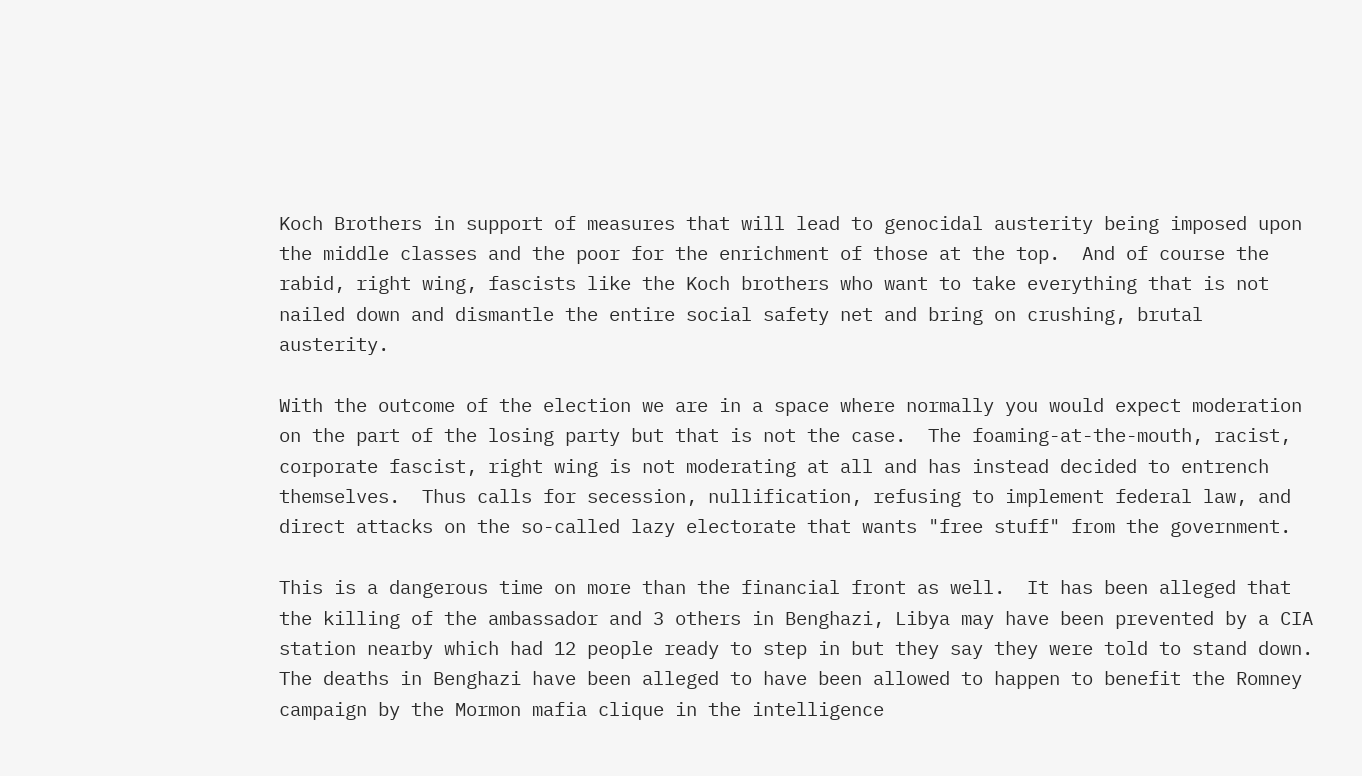Koch Brothers in support of measures that will lead to genocidal austerity being imposed upon the middle classes and the poor for the enrichment of those at the top.  And of course the rabid, right wing, fascists like the Koch brothers who want to take everything that is not nailed down and dismantle the entire social safety net and bring on crushing, brutal austerity.

With the outcome of the election we are in a space where normally you would expect moderation on the part of the losing party but that is not the case.  The foaming-at-the-mouth, racist, corporate fascist, right wing is not moderating at all and has instead decided to entrench themselves.  Thus calls for secession, nullification, refusing to implement federal law, and direct attacks on the so-called lazy electorate that wants "free stuff" from the government.

This is a dangerous time on more than the financial front as well.  It has been alleged that the killing of the ambassador and 3 others in Benghazi, Libya may have been prevented by a CIA station nearby which had 12 people ready to step in but they say they were told to stand down.  The deaths in Benghazi have been alleged to have been allowed to happen to benefit the Romney campaign by the Mormon mafia clique in the intelligence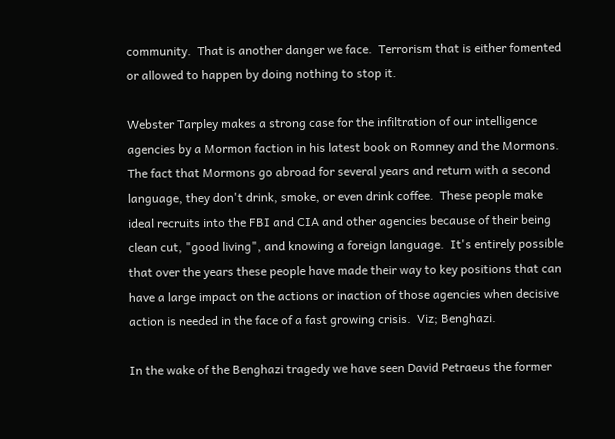community.  That is another danger we face.  Terrorism that is either fomented or allowed to happen by doing nothing to stop it.

Webster Tarpley makes a strong case for the infiltration of our intelligence agencies by a Mormon faction in his latest book on Romney and the Mormons.  The fact that Mormons go abroad for several years and return with a second language, they don't drink, smoke, or even drink coffee.  These people make ideal recruits into the FBI and CIA and other agencies because of their being clean cut, "good living", and knowing a foreign language.  It's entirely possible that over the years these people have made their way to key positions that can have a large impact on the actions or inaction of those agencies when decisive action is needed in the face of a fast growing crisis.  Viz; Benghazi.

In the wake of the Benghazi tragedy we have seen David Petraeus the former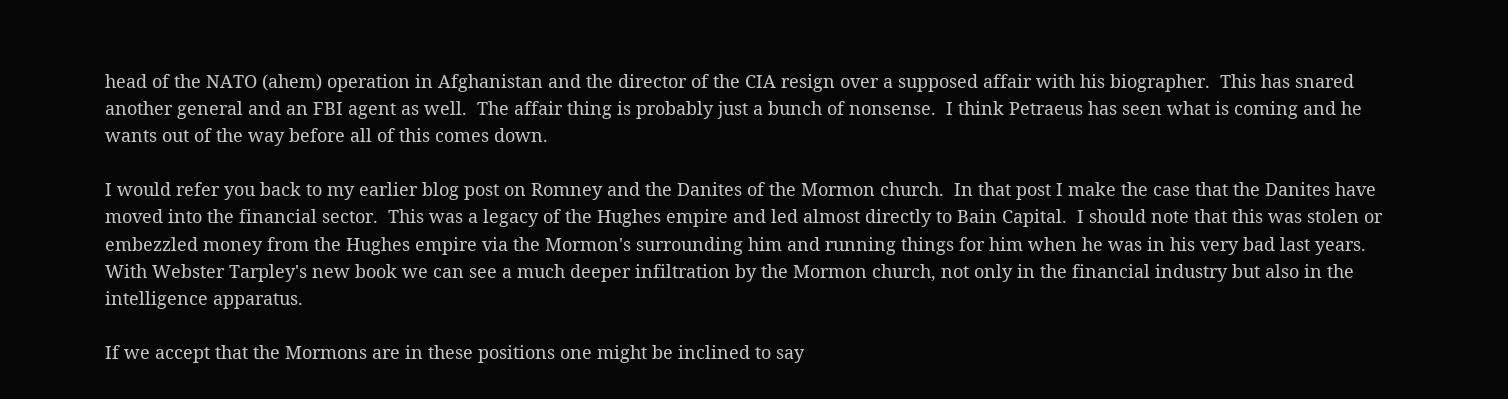head of the NATO (ahem) operation in Afghanistan and the director of the CIA resign over a supposed affair with his biographer.  This has snared another general and an FBI agent as well.  The affair thing is probably just a bunch of nonsense.  I think Petraeus has seen what is coming and he wants out of the way before all of this comes down.

I would refer you back to my earlier blog post on Romney and the Danites of the Mormon church.  In that post I make the case that the Danites have moved into the financial sector.  This was a legacy of the Hughes empire and led almost directly to Bain Capital.  I should note that this was stolen or embezzled money from the Hughes empire via the Mormon's surrounding him and running things for him when he was in his very bad last years.  With Webster Tarpley's new book we can see a much deeper infiltration by the Mormon church, not only in the financial industry but also in the intelligence apparatus.

If we accept that the Mormons are in these positions one might be inclined to say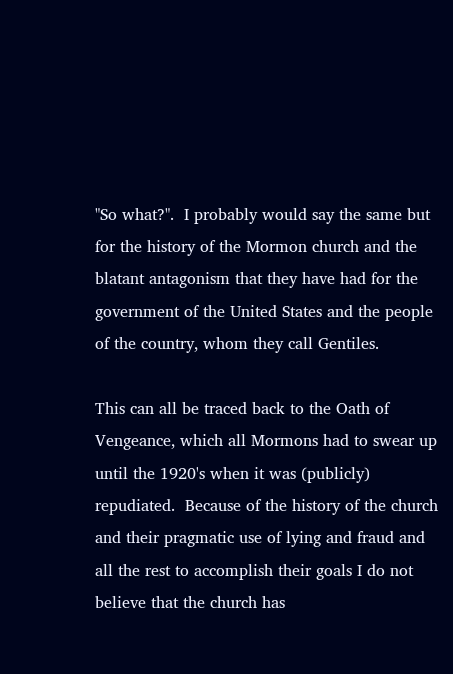"So what?".  I probably would say the same but for the history of the Mormon church and the blatant antagonism that they have had for the government of the United States and the people of the country, whom they call Gentiles.

This can all be traced back to the Oath of Vengeance, which all Mormons had to swear up until the 1920's when it was (publicly) repudiated.  Because of the history of the church and their pragmatic use of lying and fraud and all the rest to accomplish their goals I do not believe that the church has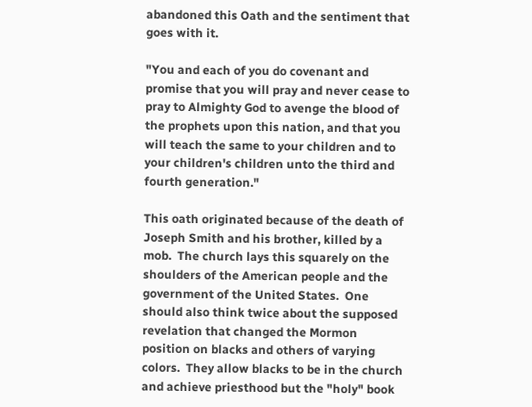abandoned this Oath and the sentiment that goes with it.

"You and each of you do covenant and promise that you will pray and never cease to pray to Almighty God to avenge the blood of the prophets upon this nation, and that you will teach the same to your children and to your children's children unto the third and fourth generation."

This oath originated because of the death of Joseph Smith and his brother, killed by a mob.  The church lays this squarely on the shoulders of the American people and the government of the United States.  One should also think twice about the supposed revelation that changed the Mormon position on blacks and others of varying colors.  They allow blacks to be in the church and achieve priesthood but the "holy" book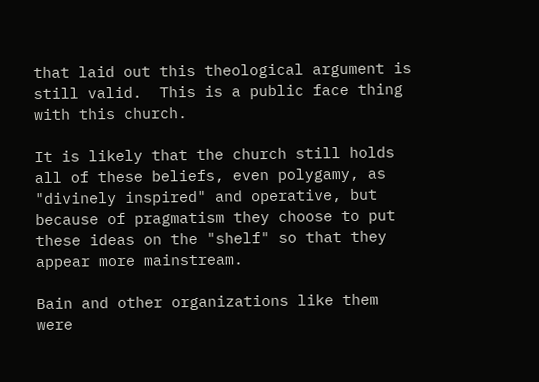that laid out this theological argument is still valid.  This is a public face thing with this church.

It is likely that the church still holds all of these beliefs, even polygamy, as "divinely inspired" and operative, but because of pragmatism they choose to put these ideas on the "shelf" so that they appear more mainstream.

Bain and other organizations like them were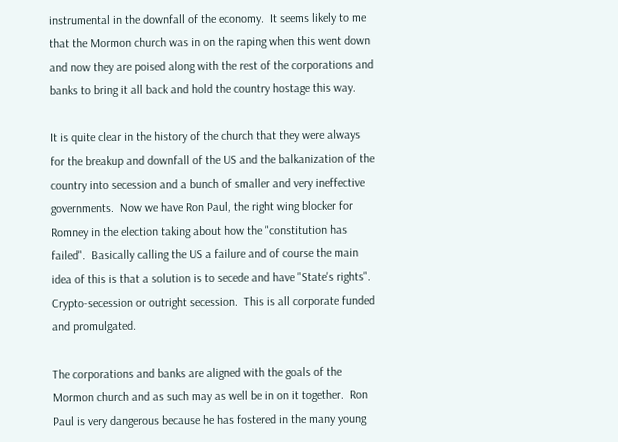instrumental in the downfall of the economy.  It seems likely to me that the Mormon church was in on the raping when this went down and now they are poised along with the rest of the corporations and banks to bring it all back and hold the country hostage this way.

It is quite clear in the history of the church that they were always for the breakup and downfall of the US and the balkanization of the country into secession and a bunch of smaller and very ineffective governments.  Now we have Ron Paul, the right wing blocker for Romney in the election taking about how the "constitution has failed".  Basically calling the US a failure and of course the main idea of this is that a solution is to secede and have "State's rights".  Crypto-secession or outright secession.  This is all corporate funded and promulgated.

The corporations and banks are aligned with the goals of the Mormon church and as such may as well be in on it together.  Ron Paul is very dangerous because he has fostered in the many young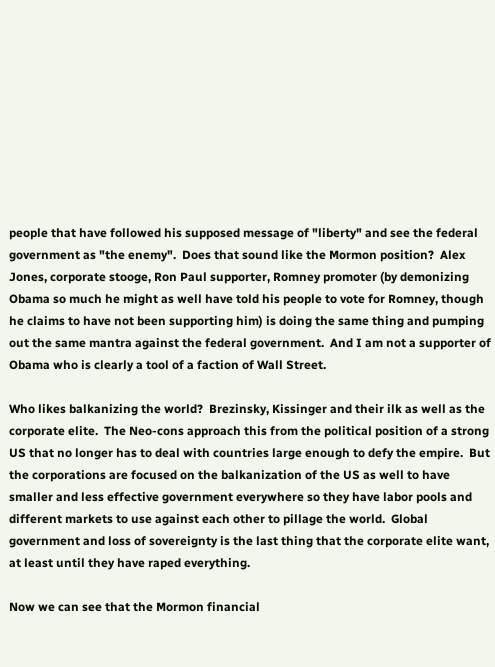people that have followed his supposed message of "liberty" and see the federal government as "the enemy".  Does that sound like the Mormon position?  Alex Jones, corporate stooge, Ron Paul supporter, Romney promoter (by demonizing Obama so much he might as well have told his people to vote for Romney, though he claims to have not been supporting him) is doing the same thing and pumping out the same mantra against the federal government.  And I am not a supporter of Obama who is clearly a tool of a faction of Wall Street.

Who likes balkanizing the world?  Brezinsky, Kissinger and their ilk as well as the corporate elite.  The Neo-cons approach this from the political position of a strong US that no longer has to deal with countries large enough to defy the empire.  But the corporations are focused on the balkanization of the US as well to have smaller and less effective government everywhere so they have labor pools and different markets to use against each other to pillage the world.  Global government and loss of sovereignty is the last thing that the corporate elite want, at least until they have raped everything.

Now we can see that the Mormon financial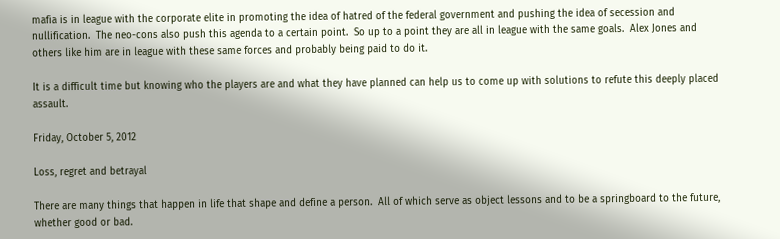mafia is in league with the corporate elite in promoting the idea of hatred of the federal government and pushing the idea of secession and nullification.  The neo-cons also push this agenda to a certain point.  So up to a point they are all in league with the same goals.  Alex Jones and others like him are in league with these same forces and probably being paid to do it.

It is a difficult time but knowing who the players are and what they have planned can help us to come up with solutions to refute this deeply placed assault.

Friday, October 5, 2012

Loss, regret and betrayal

There are many things that happen in life that shape and define a person.  All of which serve as object lessons and to be a springboard to the future, whether good or bad.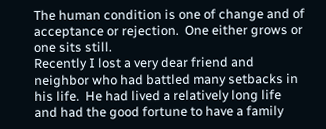The human condition is one of change and of acceptance or rejection.  One either grows or one sits still.
Recently I lost a very dear friend and neighbor who had battled many setbacks in his life.  He had lived a relatively long life and had the good fortune to have a family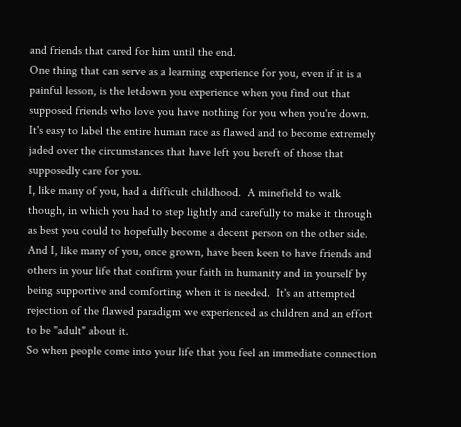and friends that cared for him until the end.
One thing that can serve as a learning experience for you, even if it is a painful lesson, is the letdown you experience when you find out that supposed friends who love you have nothing for you when you're down.
It's easy to label the entire human race as flawed and to become extremely jaded over the circumstances that have left you bereft of those that supposedly care for you.
I, like many of you, had a difficult childhood.  A minefield to walk though, in which you had to step lightly and carefully to make it through as best you could to hopefully become a decent person on the other side.
And I, like many of you, once grown, have been keen to have friends and others in your life that confirm your faith in humanity and in yourself by being supportive and comforting when it is needed.  It's an attempted rejection of the flawed paradigm we experienced as children and an effort to be "adult" about it.
So when people come into your life that you feel an immediate connection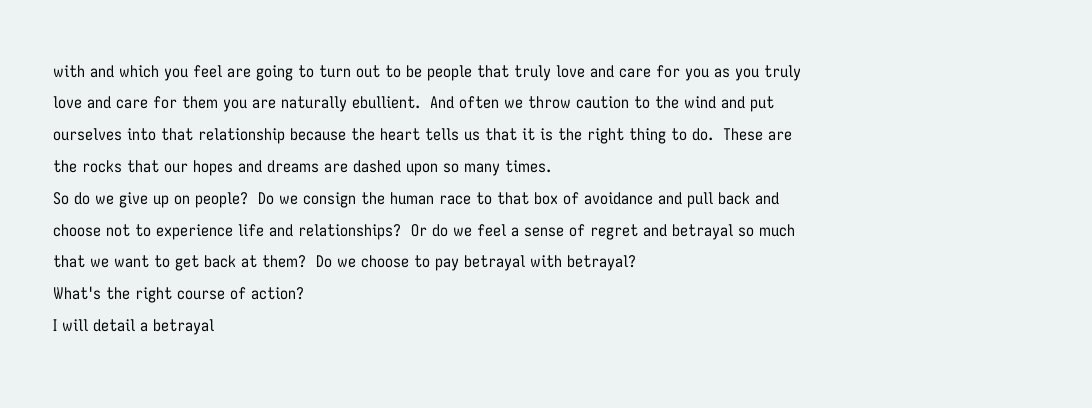with and which you feel are going to turn out to be people that truly love and care for you as you truly love and care for them you are naturally ebullient.  And often we throw caution to the wind and put ourselves into that relationship because the heart tells us that it is the right thing to do.  These are the rocks that our hopes and dreams are dashed upon so many times.
So do we give up on people?  Do we consign the human race to that box of avoidance and pull back and choose not to experience life and relationships?  Or do we feel a sense of regret and betrayal so much that we want to get back at them?  Do we choose to pay betrayal with betrayal?
What's the right course of action?
I will detail a betrayal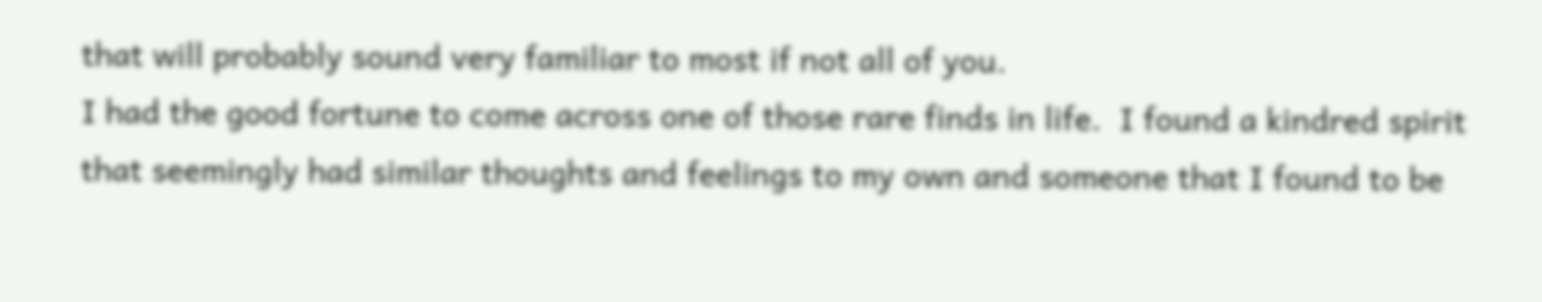that will probably sound very familiar to most if not all of you.
I had the good fortune to come across one of those rare finds in life.  I found a kindred spirit that seemingly had similar thoughts and feelings to my own and someone that I found to be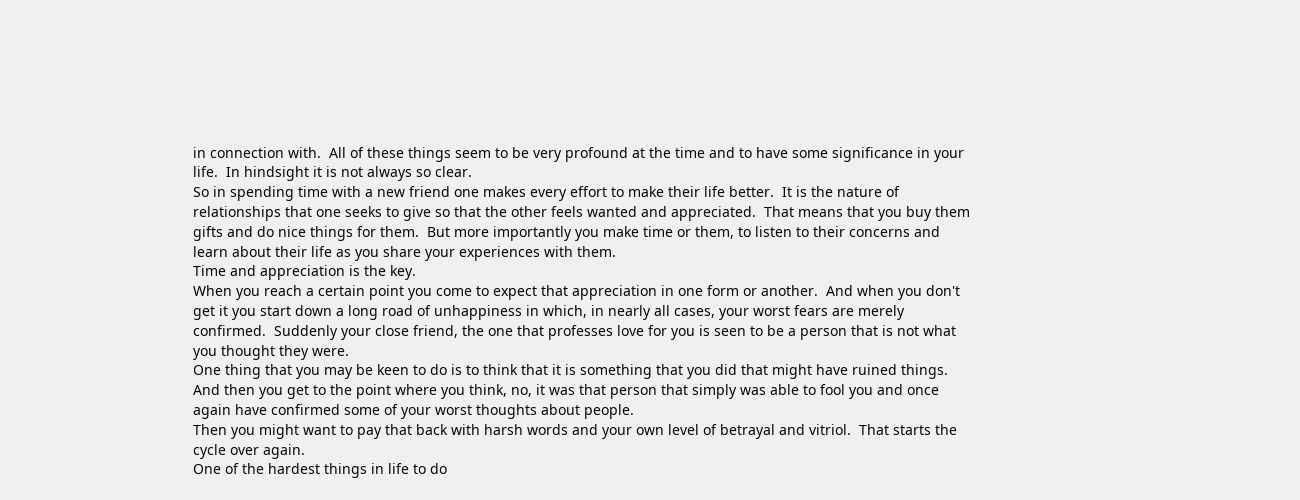in connection with.  All of these things seem to be very profound at the time and to have some significance in your life.  In hindsight it is not always so clear.
So in spending time with a new friend one makes every effort to make their life better.  It is the nature of relationships that one seeks to give so that the other feels wanted and appreciated.  That means that you buy them gifts and do nice things for them.  But more importantly you make time or them, to listen to their concerns and learn about their life as you share your experiences with them.
Time and appreciation is the key.
When you reach a certain point you come to expect that appreciation in one form or another.  And when you don't get it you start down a long road of unhappiness in which, in nearly all cases, your worst fears are merely confirmed.  Suddenly your close friend, the one that professes love for you is seen to be a person that is not what you thought they were.
One thing that you may be keen to do is to think that it is something that you did that might have ruined things.  And then you get to the point where you think, no, it was that person that simply was able to fool you and once again have confirmed some of your worst thoughts about people.
Then you might want to pay that back with harsh words and your own level of betrayal and vitriol.  That starts the cycle over again.
One of the hardest things in life to do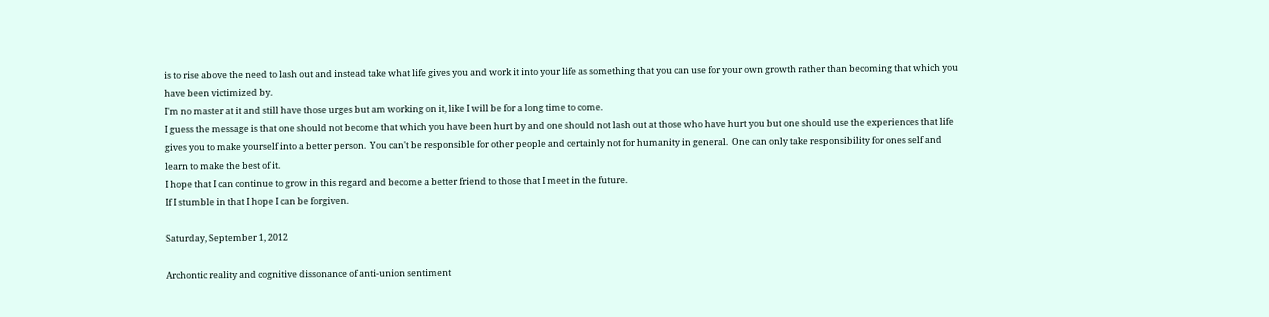is to rise above the need to lash out and instead take what life gives you and work it into your life as something that you can use for your own growth rather than becoming that which you have been victimized by.
I'm no master at it and still have those urges but am working on it, like I will be for a long time to come.
I guess the message is that one should not become that which you have been hurt by and one should not lash out at those who have hurt you but one should use the experiences that life gives you to make yourself into a better person.  You can't be responsible for other people and certainly not for humanity in general.  One can only take responsibility for ones self and learn to make the best of it.
I hope that I can continue to grow in this regard and become a better friend to those that I meet in the future.
If I stumble in that I hope I can be forgiven.

Saturday, September 1, 2012

Archontic reality and cognitive dissonance of anti-union sentiment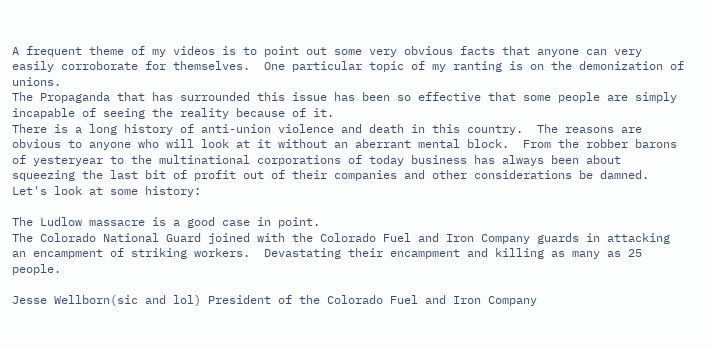A frequent theme of my videos is to point out some very obvious facts that anyone can very easily corroborate for themselves.  One particular topic of my ranting is on the demonization of unions.
The Propaganda that has surrounded this issue has been so effective that some people are simply incapable of seeing the reality because of it.
There is a long history of anti-union violence and death in this country.  The reasons are obvious to anyone who will look at it without an aberrant mental block.  From the robber barons of yesteryear to the multinational corporations of today business has always been about squeezing the last bit of profit out of their companies and other considerations be damned.
Let's look at some history:

The Ludlow massacre is a good case in point.
The Colorado National Guard joined with the Colorado Fuel and Iron Company guards in attacking an encampment of striking workers.  Devastating their encampment and killing as many as 25 people.

Jesse Wellborn(sic and lol) President of the Colorado Fuel and Iron Company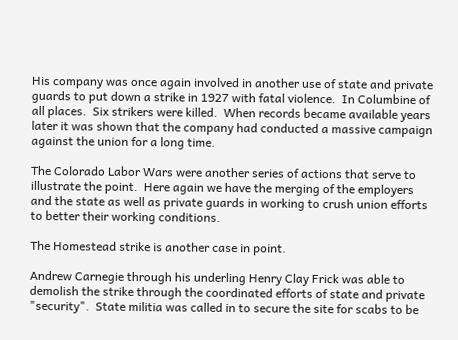His company was once again involved in another use of state and private guards to put down a strike in 1927 with fatal violence.  In Columbine of all places.  Six strikers were killed.  When records became available years later it was shown that the company had conducted a massive campaign against the union for a long time.

The Colorado Labor Wars were another series of actions that serve to illustrate the point.  Here again we have the merging of the employers and the state as well as private guards in working to crush union efforts to better their working conditions.

The Homestead strike is another case in point.

Andrew Carnegie through his underling Henry Clay Frick was able to demolish the strike through the coordinated efforts of state and private "security".  State militia was called in to secure the site for scabs to be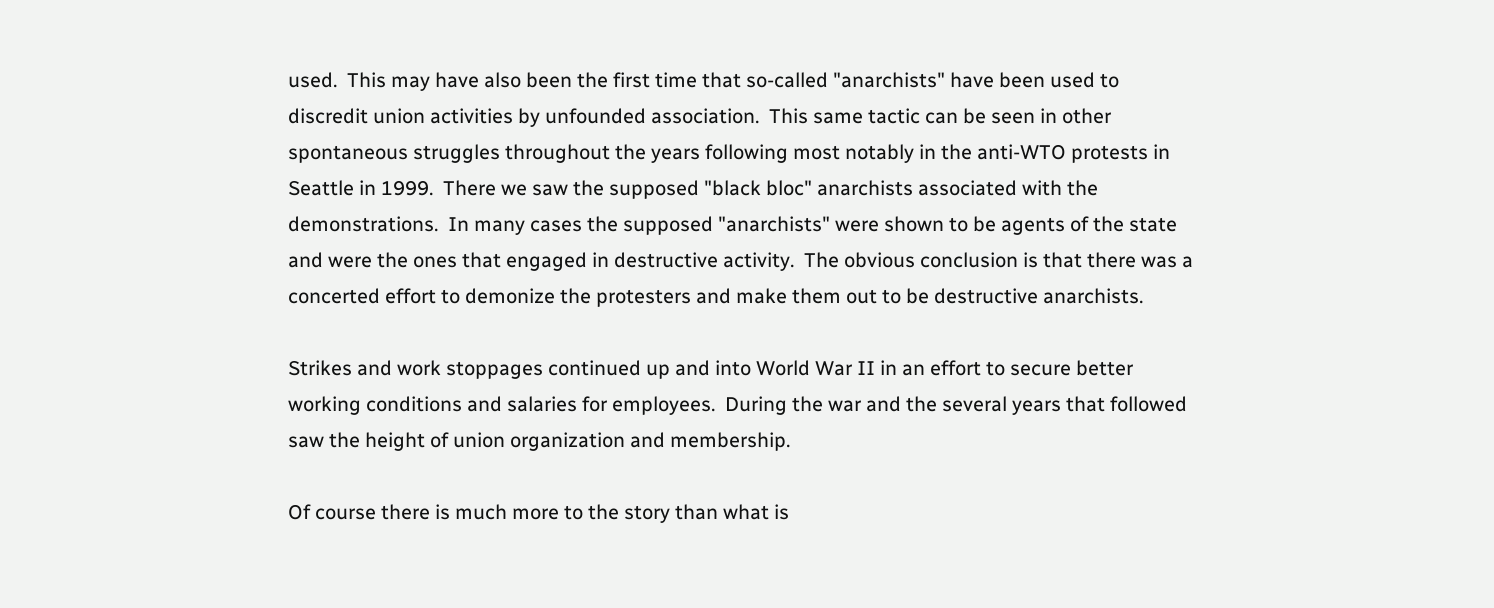used.  This may have also been the first time that so-called "anarchists" have been used to discredit union activities by unfounded association.  This same tactic can be seen in other spontaneous struggles throughout the years following most notably in the anti-WTO protests in Seattle in 1999.  There we saw the supposed "black bloc" anarchists associated with the demonstrations.  In many cases the supposed "anarchists" were shown to be agents of the state and were the ones that engaged in destructive activity.  The obvious conclusion is that there was a concerted effort to demonize the protesters and make them out to be destructive anarchists.

Strikes and work stoppages continued up and into World War II in an effort to secure better working conditions and salaries for employees.  During the war and the several years that followed saw the height of union organization and membership.

Of course there is much more to the story than what is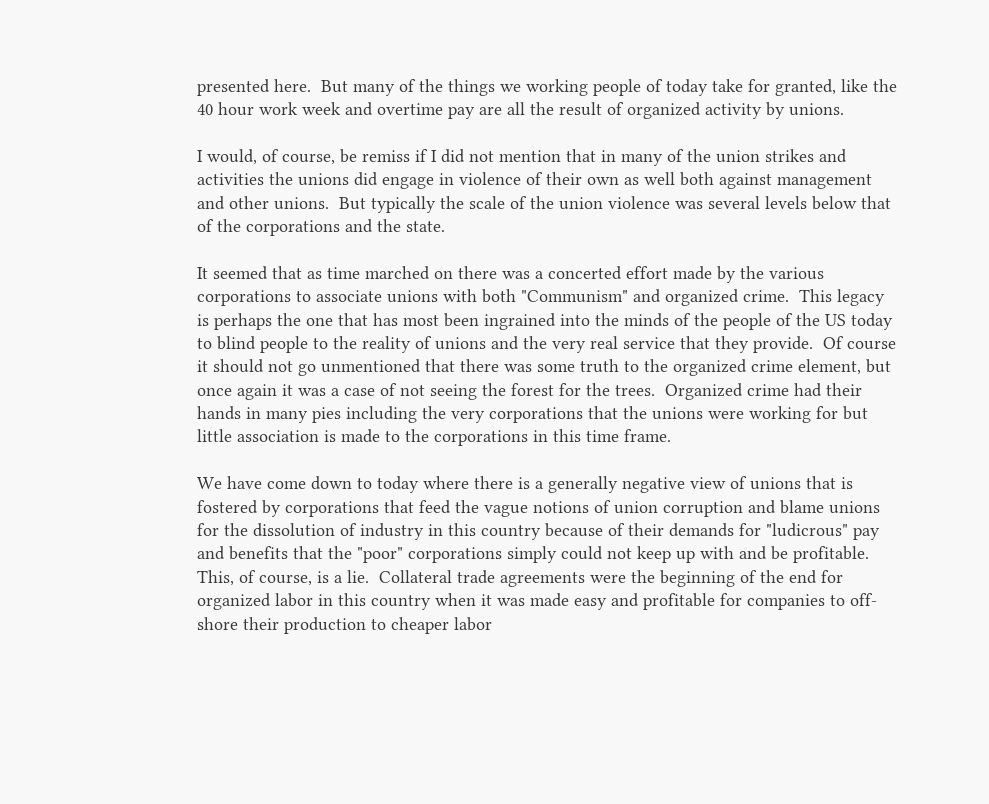presented here.  But many of the things we working people of today take for granted, like the 40 hour work week and overtime pay are all the result of organized activity by unions.

I would, of course, be remiss if I did not mention that in many of the union strikes and activities the unions did engage in violence of their own as well both against management and other unions.  But typically the scale of the union violence was several levels below that of the corporations and the state.

It seemed that as time marched on there was a concerted effort made by the various corporations to associate unions with both "Communism" and organized crime.  This legacy is perhaps the one that has most been ingrained into the minds of the people of the US today to blind people to the reality of unions and the very real service that they provide.  Of course it should not go unmentioned that there was some truth to the organized crime element, but once again it was a case of not seeing the forest for the trees.  Organized crime had their hands in many pies including the very corporations that the unions were working for but little association is made to the corporations in this time frame.

We have come down to today where there is a generally negative view of unions that is fostered by corporations that feed the vague notions of union corruption and blame unions for the dissolution of industry in this country because of their demands for "ludicrous" pay and benefits that the "poor" corporations simply could not keep up with and be profitable.  This, of course, is a lie.  Collateral trade agreements were the beginning of the end for organized labor in this country when it was made easy and profitable for companies to off-shore their production to cheaper labor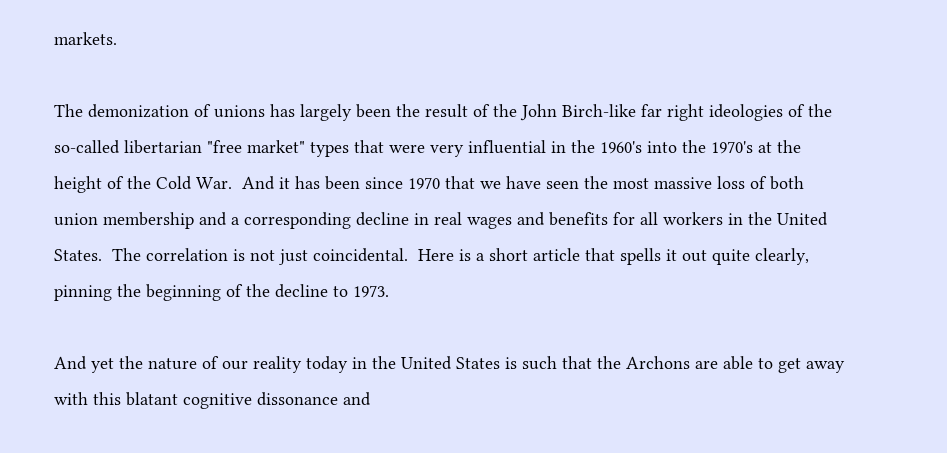markets.

The demonization of unions has largely been the result of the John Birch-like far right ideologies of the so-called libertarian "free market" types that were very influential in the 1960's into the 1970's at the height of the Cold War.  And it has been since 1970 that we have seen the most massive loss of both union membership and a corresponding decline in real wages and benefits for all workers in the United States.  The correlation is not just coincidental.  Here is a short article that spells it out quite clearly, pinning the beginning of the decline to 1973.

And yet the nature of our reality today in the United States is such that the Archons are able to get away with this blatant cognitive dissonance and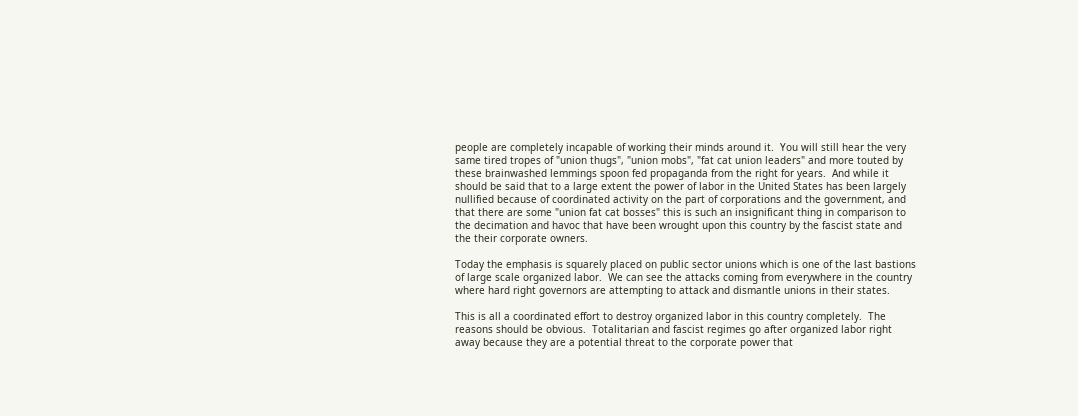people are completely incapable of working their minds around it.  You will still hear the very same tired tropes of "union thugs", "union mobs", "fat cat union leaders" and more touted by these brainwashed lemmings spoon fed propaganda from the right for years.  And while it should be said that to a large extent the power of labor in the United States has been largely nullified because of coordinated activity on the part of corporations and the government, and that there are some "union fat cat bosses" this is such an insignificant thing in comparison to the decimation and havoc that have been wrought upon this country by the fascist state and the their corporate owners.

Today the emphasis is squarely placed on public sector unions which is one of the last bastions of large scale organized labor.  We can see the attacks coming from everywhere in the country where hard right governors are attempting to attack and dismantle unions in their states.

This is all a coordinated effort to destroy organized labor in this country completely.  The reasons should be obvious.  Totalitarian and fascist regimes go after organized labor right away because they are a potential threat to the corporate power that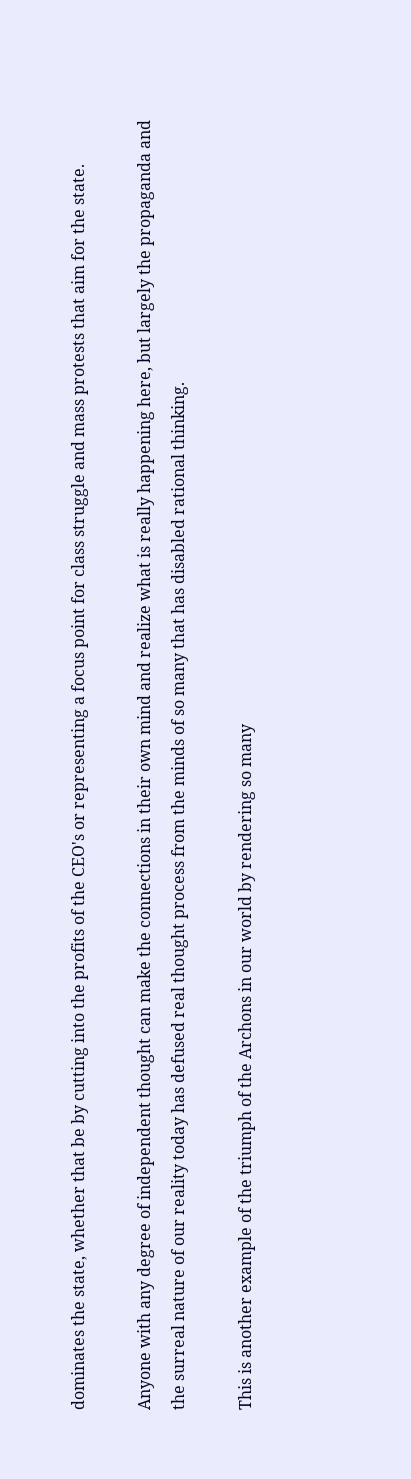dominates the state, whether that be by cutting into the profits of the CEO's or representing a focus point for class struggle and mass protests that aim for the state.

Anyone with any degree of independent thought can make the connections in their own mind and realize what is really happening here, but largely the propaganda and the surreal nature of our reality today has defused real thought process from the minds of so many that has disabled rational thinking.

This is another example of the triumph of the Archons in our world by rendering so many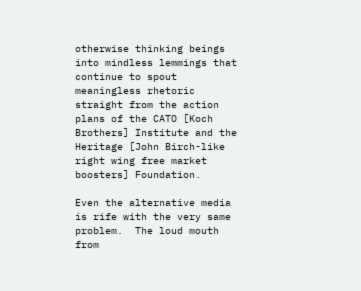otherwise thinking beings into mindless lemmings that continue to spout meaningless rhetoric straight from the action plans of the CATO [Koch Brothers] Institute and the Heritage [John Birch-like right wing free market boosters] Foundation.

Even the alternative media is rife with the very same problem.  The loud mouth from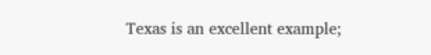Texas is an excellent example;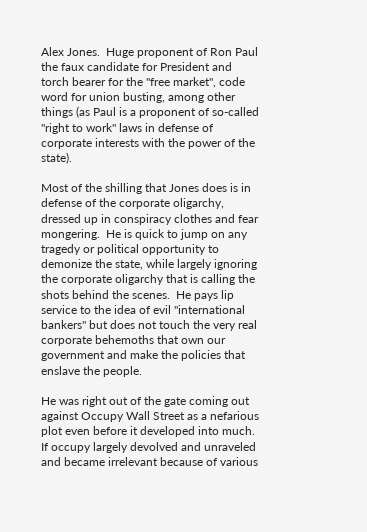Alex Jones.  Huge proponent of Ron Paul the faux candidate for President and torch bearer for the "free market", code word for union busting, among other things (as Paul is a proponent of so-called "right to work" laws in defense of corporate interests with the power of the state).

Most of the shilling that Jones does is in defense of the corporate oligarchy, dressed up in conspiracy clothes and fear mongering.  He is quick to jump on any tragedy or political opportunity to demonize the state, while largely ignoring the corporate oligarchy that is calling the shots behind the scenes.  He pays lip service to the idea of evil "international bankers" but does not touch the very real corporate behemoths that own our government and make the policies that enslave the people.

He was right out of the gate coming out against Occupy Wall Street as a nefarious plot even before it developed into much.  If occupy largely devolved and unraveled and became irrelevant because of various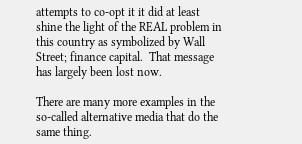attempts to co-opt it it did at least shine the light of the REAL problem in this country as symbolized by Wall Street; finance capital.  That message has largely been lost now.

There are many more examples in the so-called alternative media that do the same thing.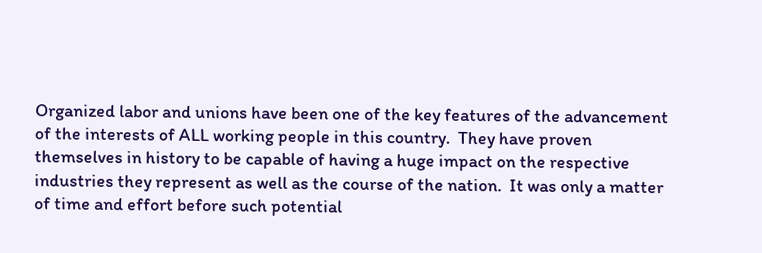Organized labor and unions have been one of the key features of the advancement of the interests of ALL working people in this country.  They have proven themselves in history to be capable of having a huge impact on the respective industries they represent as well as the course of the nation.  It was only a matter of time and effort before such potential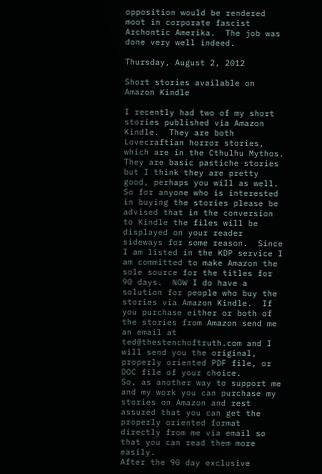opposition would be rendered moot in corporate fascist Archontic Amerika.  The job was done very well indeed.

Thursday, August 2, 2012

Short stories available on Amazon Kindle

I recently had two of my short stories published via Amazon Kindle.  They are both Lovecraftian horror stories, which are in the Cthulhu Mythos.  They are basic pastiche stories but I think they are pretty good, perhaps you will as well.  So for anyone who is interested in buying the stories please be advised that in the conversion to Kindle the files will be displayed on your reader sideways for some reason.  Since I am listed in the KDP service I am committed to make Amazon the sole source for the titles for 90 days.  NOW I do have a solution for people who buy the stories via Amazon Kindle.  If you purchase either or both of the stories from Amazon send me an email at ted@thestenchoftruth.com and I will send you the original, properly oriented PDF file, or DOC file of your choice.
So, as another way to support me and my work you can purchase my stories on Amazon and rest assured that you can get the properly oriented format directly from me via email so that you can read them more easily.
After the 90 day exclusive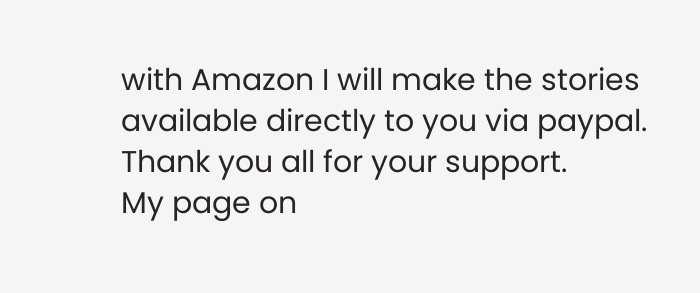with Amazon I will make the stories available directly to you via paypal.
Thank you all for your support.
My page on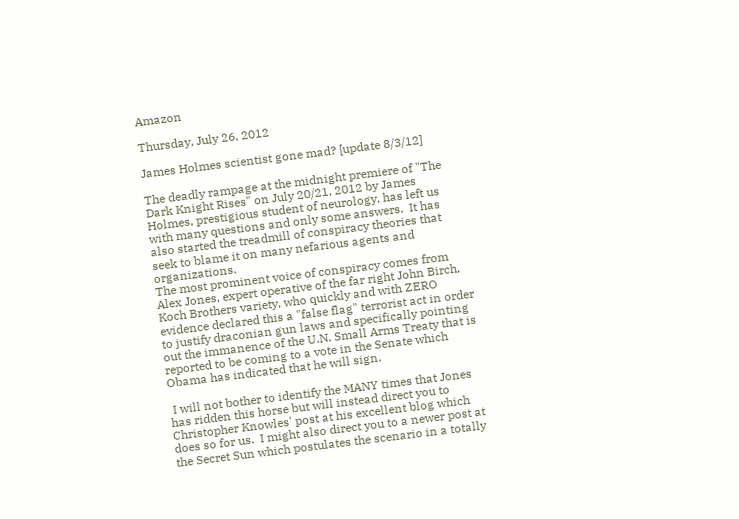Amazon

Thursday, July 26, 2012

James Holmes scientist gone mad? [update 8/3/12]

The deadly rampage at the midnight premiere of "The Dark Knight Rises" on July 20/21, 2012 by James Holmes, prestigious student of neurology, has left us with many questions and only some answers.  It has also started the treadmill of conspiracy theories that seek to blame it on many nefarious agents and organizations.
The most prominent voice of conspiracy comes from Alex Jones, expert operative of the far right John Birch, Koch Brothers variety, who quickly and with ZERO evidence declared this a "false flag" terrorist act in order to justify draconian gun laws and specifically pointing out the immanence of the U.N. Small Arms Treaty that is reported to be coming to a vote in the Senate which Obama has indicated that he will sign.

 I will not bother to identify the MANY times that Jones has ridden this horse but will instead direct you to Christopher Knowles' post at his excellent blog which does so for us.  I might also direct you to a newer post at the Secret Sun which postulates the scenario in a totally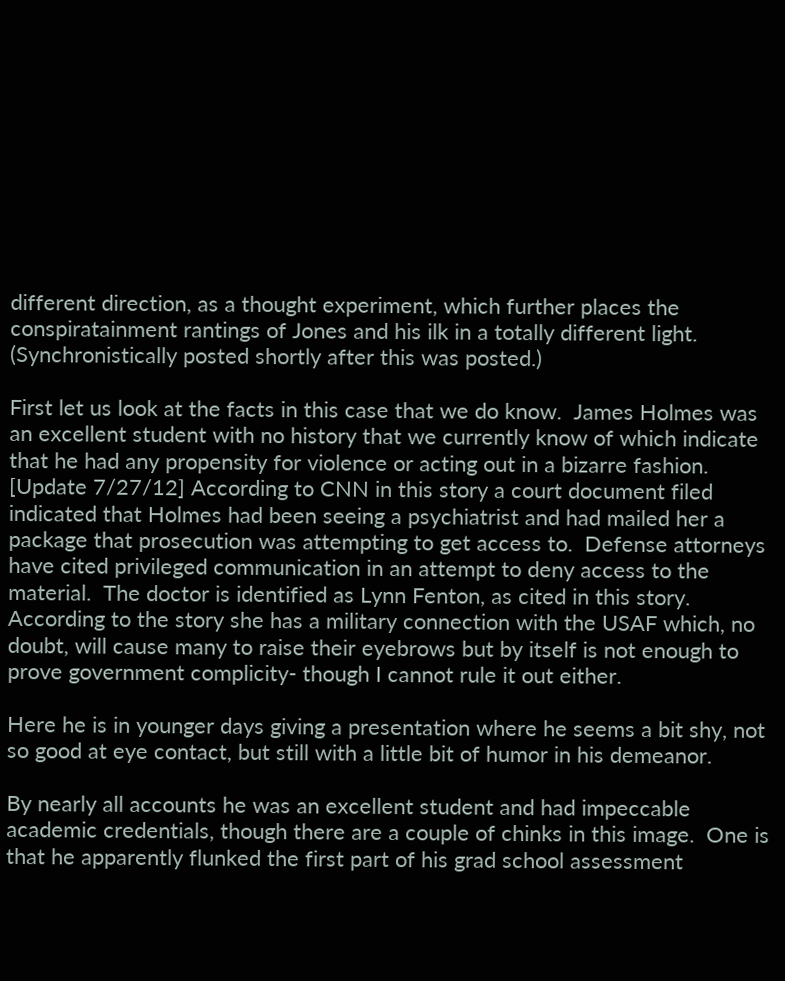different direction, as a thought experiment, which further places the conspiratainment rantings of Jones and his ilk in a totally different light.  (Synchronistically posted shortly after this was posted.)

First let us look at the facts in this case that we do know.  James Holmes was an excellent student with no history that we currently know of which indicate that he had any propensity for violence or acting out in a bizarre fashion. [Update 7/27/12] According to CNN in this story a court document filed indicated that Holmes had been seeing a psychiatrist and had mailed her a package that prosecution was attempting to get access to.  Defense attorneys have cited privileged communication in an attempt to deny access to the material.  The doctor is identified as Lynn Fenton, as cited in this story.  According to the story she has a military connection with the USAF which, no doubt, will cause many to raise their eyebrows but by itself is not enough to prove government complicity- though I cannot rule it out either.

Here he is in younger days giving a presentation where he seems a bit shy, not so good at eye contact, but still with a little bit of humor in his demeanor.

By nearly all accounts he was an excellent student and had impeccable academic credentials, though there are a couple of chinks in this image.  One is that he apparently flunked the first part of his grad school assessment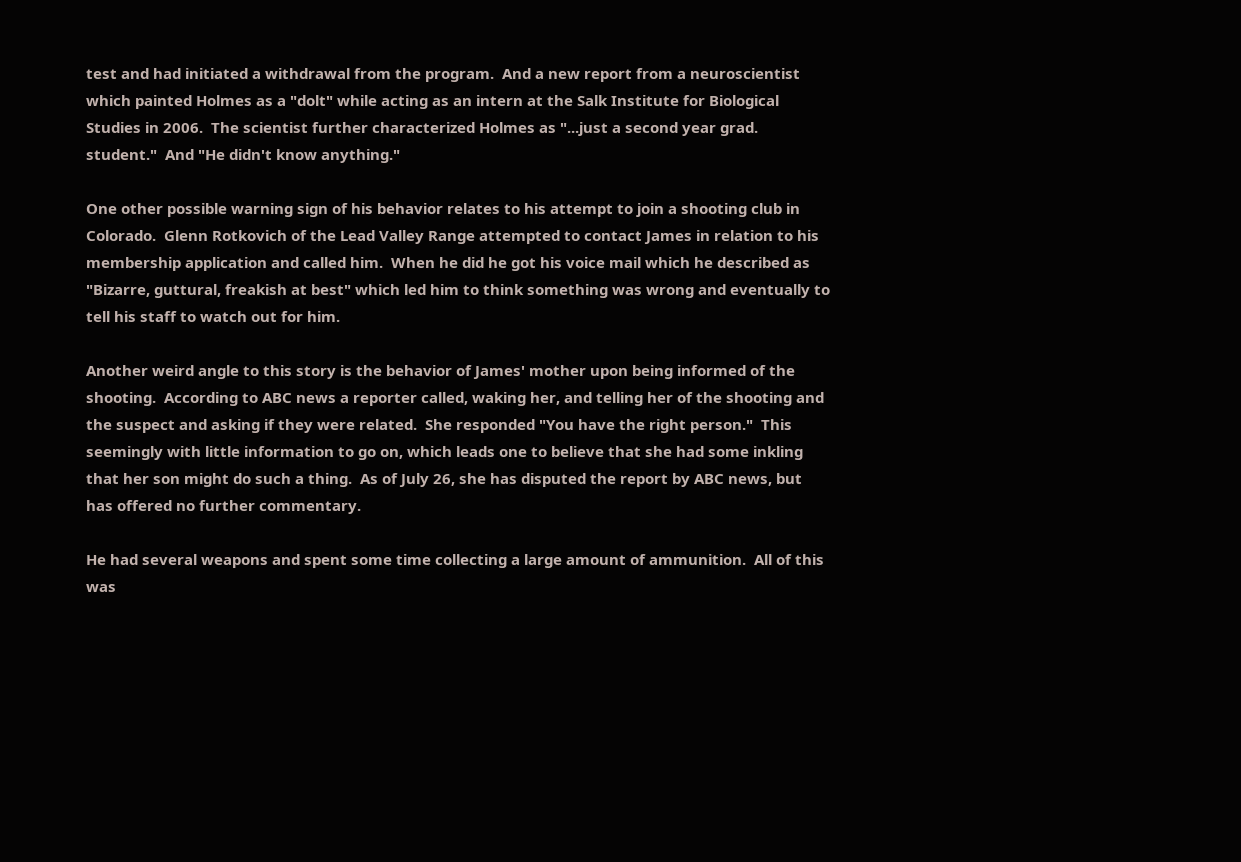test and had initiated a withdrawal from the program.  And a new report from a neuroscientist which painted Holmes as a "dolt" while acting as an intern at the Salk Institute for Biological Studies in 2006.  The scientist further characterized Holmes as "...just a second year grad. student."  And "He didn't know anything."

One other possible warning sign of his behavior relates to his attempt to join a shooting club in Colorado.  Glenn Rotkovich of the Lead Valley Range attempted to contact James in relation to his membership application and called him.  When he did he got his voice mail which he described as "Bizarre, guttural, freakish at best" which led him to think something was wrong and eventually to tell his staff to watch out for him.

Another weird angle to this story is the behavior of James' mother upon being informed of the shooting.  According to ABC news a reporter called, waking her, and telling her of the shooting and the suspect and asking if they were related.  She responded "You have the right person."  This seemingly with little information to go on, which leads one to believe that she had some inkling that her son might do such a thing.  As of July 26, she has disputed the report by ABC news, but has offered no further commentary.

He had several weapons and spent some time collecting a large amount of ammunition.  All of this was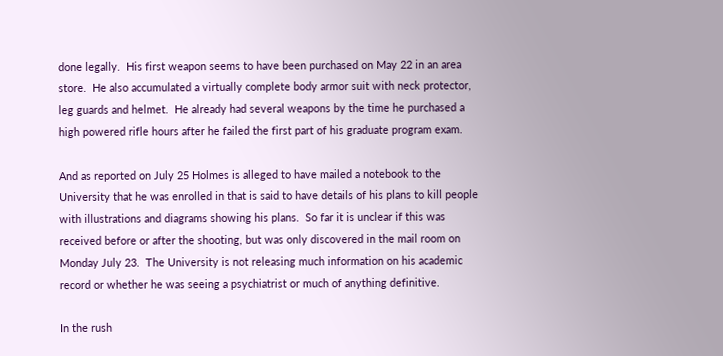done legally.  His first weapon seems to have been purchased on May 22 in an area store.  He also accumulated a virtually complete body armor suit with neck protector, leg guards and helmet.  He already had several weapons by the time he purchased a high powered rifle hours after he failed the first part of his graduate program exam.

And as reported on July 25 Holmes is alleged to have mailed a notebook to the University that he was enrolled in that is said to have details of his plans to kill people with illustrations and diagrams showing his plans.  So far it is unclear if this was received before or after the shooting, but was only discovered in the mail room on Monday July 23.  The University is not releasing much information on his academic record or whether he was seeing a psychiatrist or much of anything definitive.

In the rush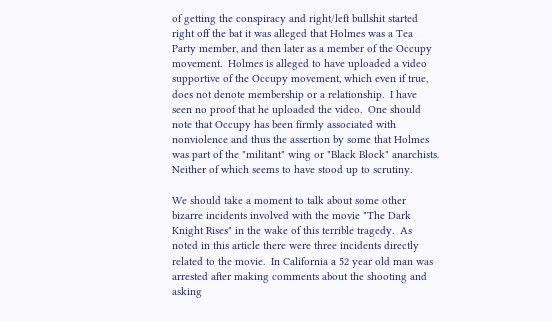of getting the conspiracy and right/left bullshit started right off the bat it was alleged that Holmes was a Tea Party member, and then later as a member of the Occupy movement.  Holmes is alleged to have uploaded a video supportive of the Occupy movement, which even if true, does not denote membership or a relationship.  I have seen no proof that he uploaded the video.  One should note that Occupy has been firmly associated with nonviolence and thus the assertion by some that Holmes was part of the "militant" wing or "Black Block" anarchists.  Neither of which seems to have stood up to scrutiny.

We should take a moment to talk about some other bizarre incidents involved with the movie "The Dark Knight Rises" in the wake of this terrible tragedy.  As noted in this article there were three incidents directly related to the movie.  In California a 52 year old man was arrested after making comments about the shooting and asking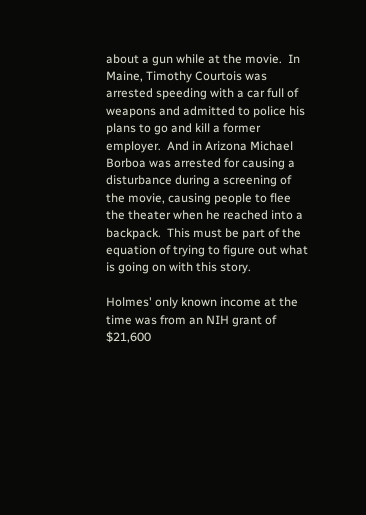about a gun while at the movie.  In Maine, Timothy Courtois was arrested speeding with a car full of weapons and admitted to police his plans to go and kill a former employer.  And in Arizona Michael Borboa was arrested for causing a disturbance during a screening of the movie, causing people to flee the theater when he reached into a backpack.  This must be part of the equation of trying to figure out what is going on with this story.

Holmes' only known income at the time was from an NIH grant of $21,600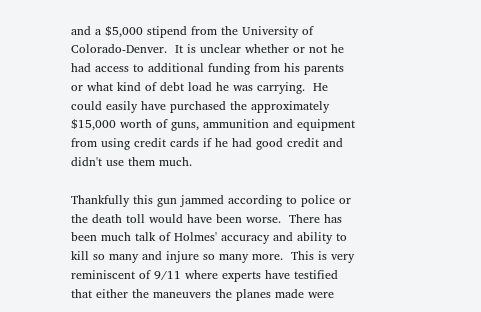and a $5,000 stipend from the University of Colorado-Denver.  It is unclear whether or not he had access to additional funding from his parents or what kind of debt load he was carrying.  He could easily have purchased the approximately $15,000 worth of guns, ammunition and equipment from using credit cards if he had good credit and didn't use them much.

Thankfully this gun jammed according to police or the death toll would have been worse.  There has been much talk of Holmes' accuracy and ability to kill so many and injure so many more.  This is very reminiscent of 9/11 where experts have testified that either the maneuvers the planes made were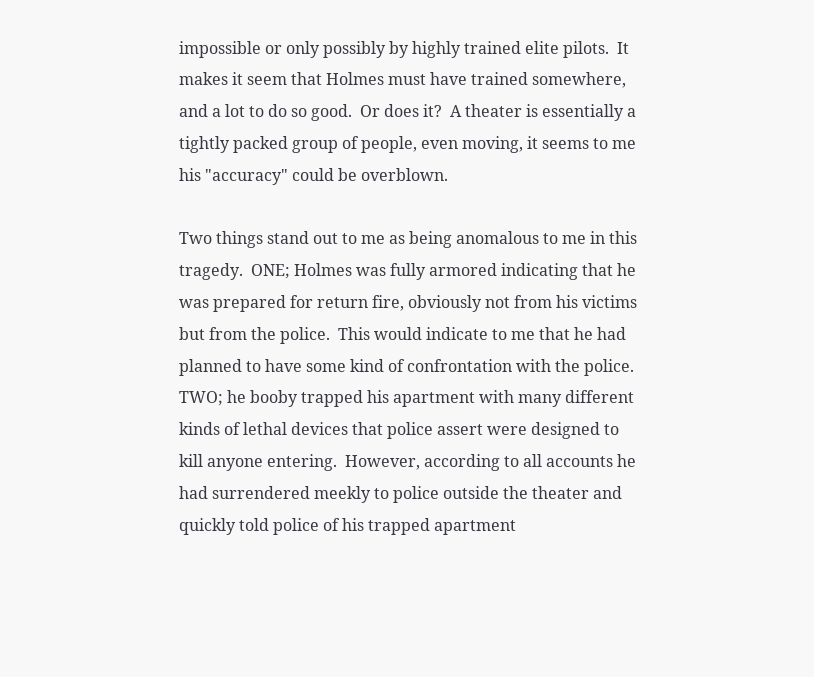impossible or only possibly by highly trained elite pilots.  It makes it seem that Holmes must have trained somewhere, and a lot to do so good.  Or does it?  A theater is essentially a tightly packed group of people, even moving, it seems to me his "accuracy" could be overblown.

Two things stand out to me as being anomalous to me in this tragedy.  ONE; Holmes was fully armored indicating that he was prepared for return fire, obviously not from his victims but from the police.  This would indicate to me that he had planned to have some kind of confrontation with the police.  TWO; he booby trapped his apartment with many different kinds of lethal devices that police assert were designed to kill anyone entering.  However, according to all accounts he had surrendered meekly to police outside the theater and quickly told police of his trapped apartment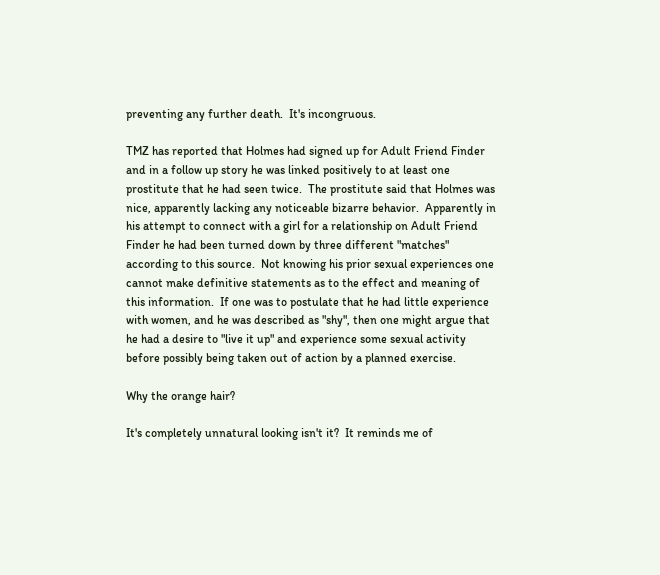preventing any further death.  It's incongruous.

TMZ has reported that Holmes had signed up for Adult Friend Finder and in a follow up story he was linked positively to at least one prostitute that he had seen twice.  The prostitute said that Holmes was nice, apparently lacking any noticeable bizarre behavior.  Apparently in his attempt to connect with a girl for a relationship on Adult Friend Finder he had been turned down by three different "matches" according to this source.  Not knowing his prior sexual experiences one cannot make definitive statements as to the effect and meaning of this information.  If one was to postulate that he had little experience with women, and he was described as "shy", then one might argue that he had a desire to "live it up" and experience some sexual activity before possibly being taken out of action by a planned exercise.

Why the orange hair?

It's completely unnatural looking isn't it?  It reminds me of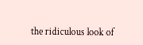the ridiculous look of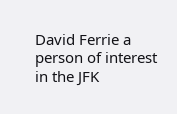David Ferrie a person of interest in the JFK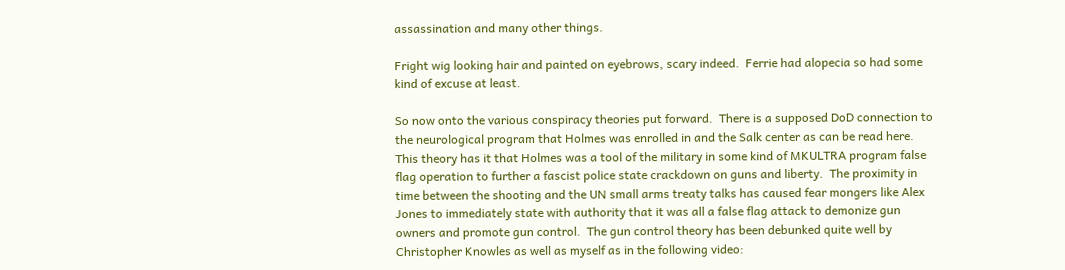assassination and many other things.

Fright wig looking hair and painted on eyebrows, scary indeed.  Ferrie had alopecia so had some kind of excuse at least.

So now onto the various conspiracy theories put forward.  There is a supposed DoD connection to the neurological program that Holmes was enrolled in and the Salk center as can be read here.  This theory has it that Holmes was a tool of the military in some kind of MKULTRA program false flag operation to further a fascist police state crackdown on guns and liberty.  The proximity in time between the shooting and the UN small arms treaty talks has caused fear mongers like Alex Jones to immediately state with authority that it was all a false flag attack to demonize gun owners and promote gun control.  The gun control theory has been debunked quite well by Christopher Knowles as well as myself as in the following video: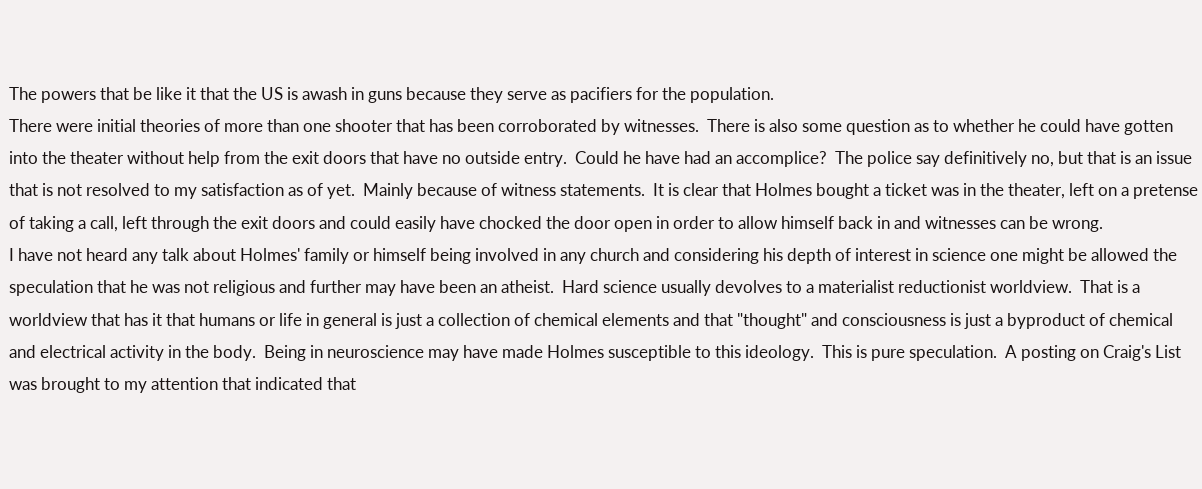The powers that be like it that the US is awash in guns because they serve as pacifiers for the population.
There were initial theories of more than one shooter that has been corroborated by witnesses.  There is also some question as to whether he could have gotten into the theater without help from the exit doors that have no outside entry.  Could he have had an accomplice?  The police say definitively no, but that is an issue that is not resolved to my satisfaction as of yet.  Mainly because of witness statements.  It is clear that Holmes bought a ticket was in the theater, left on a pretense of taking a call, left through the exit doors and could easily have chocked the door open in order to allow himself back in and witnesses can be wrong.
I have not heard any talk about Holmes' family or himself being involved in any church and considering his depth of interest in science one might be allowed the speculation that he was not religious and further may have been an atheist.  Hard science usually devolves to a materialist reductionist worldview.  That is a worldview that has it that humans or life in general is just a collection of chemical elements and that "thought" and consciousness is just a byproduct of chemical and electrical activity in the body.  Being in neuroscience may have made Holmes susceptible to this ideology.  This is pure speculation.  A posting on Craig's List was brought to my attention that indicated that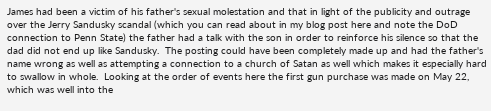James had been a victim of his father's sexual molestation and that in light of the publicity and outrage over the Jerry Sandusky scandal (which you can read about in my blog post here and note the DoD connection to Penn State) the father had a talk with the son in order to reinforce his silence so that the dad did not end up like Sandusky.  The posting could have been completely made up and had the father's name wrong as well as attempting a connection to a church of Satan as well which makes it especially hard to swallow in whole.  Looking at the order of events here the first gun purchase was made on May 22, which was well into the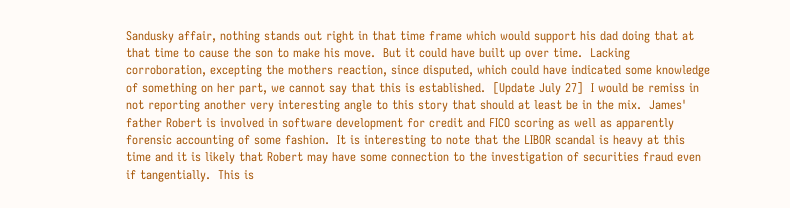Sandusky affair, nothing stands out right in that time frame which would support his dad doing that at that time to cause the son to make his move.  But it could have built up over time.  Lacking corroboration, excepting the mothers reaction, since disputed, which could have indicated some knowledge of something on her part, we cannot say that this is established.  [Update July 27]  I would be remiss in not reporting another very interesting angle to this story that should at least be in the mix.  James' father Robert is involved in software development for credit and FICO scoring as well as apparently forensic accounting of some fashion.  It is interesting to note that the LIBOR scandal is heavy at this time and it is likely that Robert may have some connection to the investigation of securities fraud even if tangentially.  This is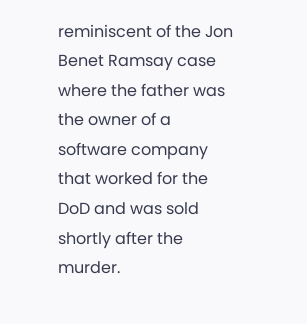reminiscent of the Jon Benet Ramsay case where the father was the owner of a software company that worked for the DoD and was sold shortly after the murder.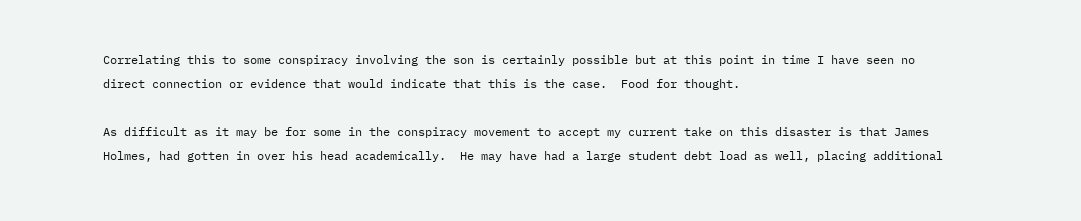Correlating this to some conspiracy involving the son is certainly possible but at this point in time I have seen no direct connection or evidence that would indicate that this is the case.  Food for thought.

As difficult as it may be for some in the conspiracy movement to accept my current take on this disaster is that James Holmes, had gotten in over his head academically.  He may have had a large student debt load as well, placing additional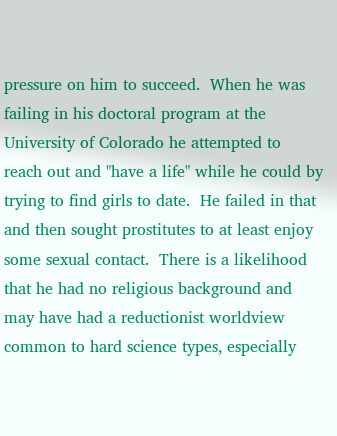pressure on him to succeed.  When he was failing in his doctoral program at the University of Colorado he attempted to reach out and "have a life" while he could by trying to find girls to date.  He failed in that and then sought prostitutes to at least enjoy some sexual contact.  There is a likelihood that he had no religious background and may have had a reductionist worldview common to hard science types, especially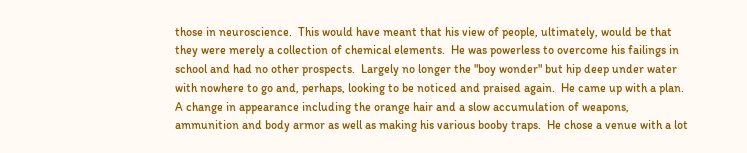those in neuroscience.  This would have meant that his view of people, ultimately, would be that they were merely a collection of chemical elements.  He was powerless to overcome his failings in school and had no other prospects.  Largely no longer the "boy wonder" but hip deep under water with nowhere to go and, perhaps, looking to be noticed and praised again.  He came up with a plan.  A change in appearance including the orange hair and a slow accumulation of weapons, ammunition and body armor as well as making his various booby traps.  He chose a venue with a lot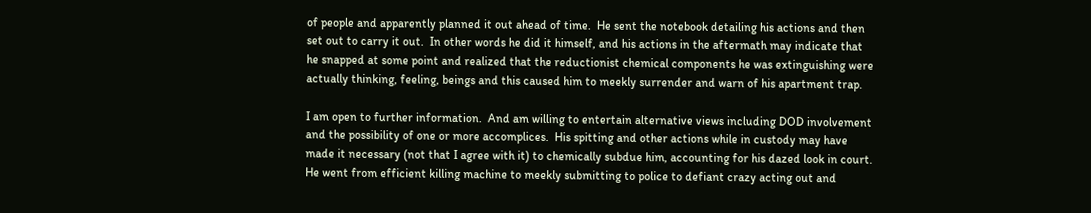of people and apparently planned it out ahead of time.  He sent the notebook detailing his actions and then set out to carry it out.  In other words he did it himself, and his actions in the aftermath may indicate that he snapped at some point and realized that the reductionist chemical components he was extinguishing were actually thinking, feeling, beings and this caused him to meekly surrender and warn of his apartment trap.

I am open to further information.  And am willing to entertain alternative views including DOD involvement and the possibility of one or more accomplices.  His spitting and other actions while in custody may have made it necessary (not that I agree with it) to chemically subdue him, accounting for his dazed look in court.  He went from efficient killing machine to meekly submitting to police to defiant crazy acting out and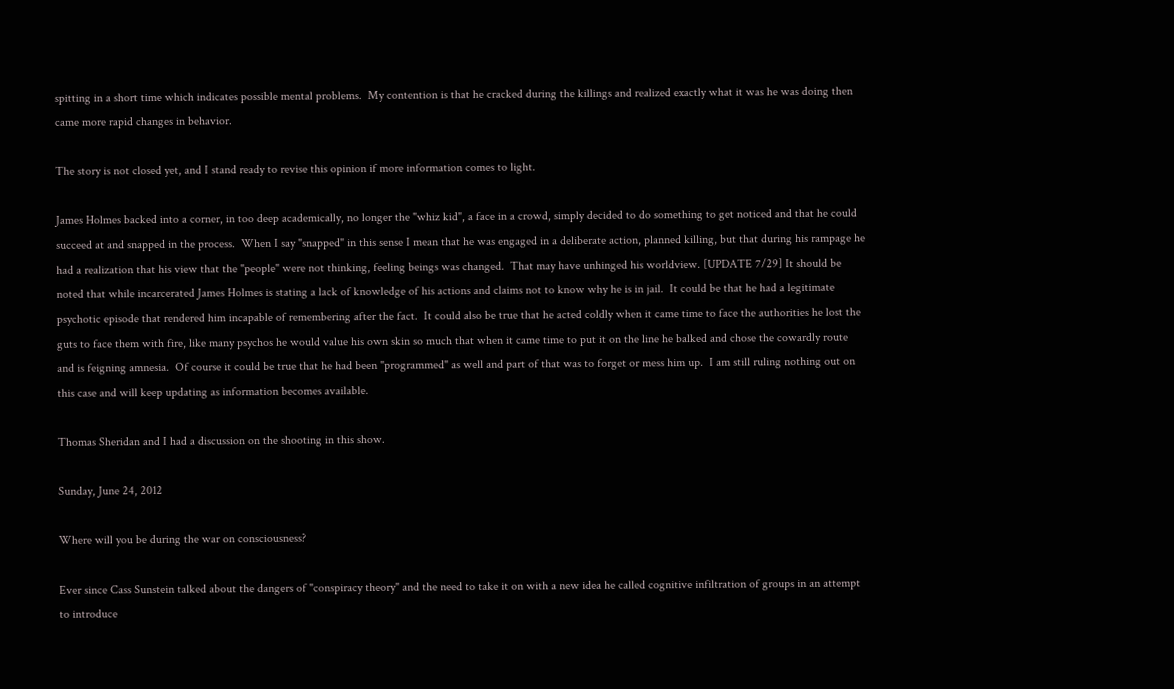spitting in a short time which indicates possible mental problems.  My contention is that he cracked during the killings and realized exactly what it was he was doing then came more rapid changes in behavior.

The story is not closed yet, and I stand ready to revise this opinion if more information comes to light.

James Holmes backed into a corner, in too deep academically, no longer the "whiz kid", a face in a crowd, simply decided to do something to get noticed and that he could succeed at and snapped in the process.  When I say "snapped" in this sense I mean that he was engaged in a deliberate action, planned killing, but that during his rampage he had a realization that his view that the "people" were not thinking, feeling beings was changed.  That may have unhinged his worldview. [UPDATE 7/29] It should be noted that while incarcerated James Holmes is stating a lack of knowledge of his actions and claims not to know why he is in jail.  It could be that he had a legitimate psychotic episode that rendered him incapable of remembering after the fact.  It could also be true that he acted coldly when it came time to face the authorities he lost the guts to face them with fire, like many psychos he would value his own skin so much that when it came time to put it on the line he balked and chose the cowardly route and is feigning amnesia.  Of course it could be true that he had been "programmed" as well and part of that was to forget or mess him up.  I am still ruling nothing out on this case and will keep updating as information becomes available.

Thomas Sheridan and I had a discussion on the shooting in this show.

Sunday, June 24, 2012

Where will you be during the war on consciousness?

Ever since Cass Sunstein talked about the dangers of "conspiracy theory" and the need to take it on with a new idea he called cognitive infiltration of groups in an attempt to introduce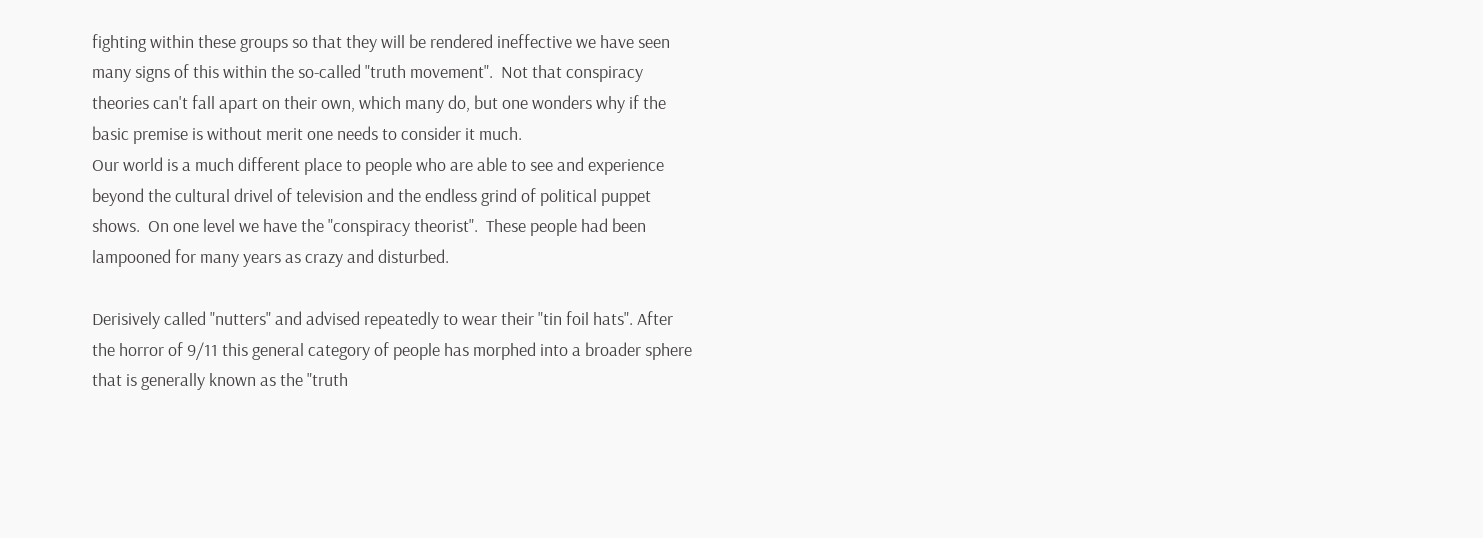fighting within these groups so that they will be rendered ineffective we have seen many signs of this within the so-called "truth movement".  Not that conspiracy theories can't fall apart on their own, which many do, but one wonders why if the basic premise is without merit one needs to consider it much.
Our world is a much different place to people who are able to see and experience beyond the cultural drivel of television and the endless grind of political puppet shows.  On one level we have the "conspiracy theorist".  These people had been lampooned for many years as crazy and disturbed.

Derisively called "nutters" and advised repeatedly to wear their "tin foil hats". After the horror of 9/11 this general category of people has morphed into a broader sphere that is generally known as the "truth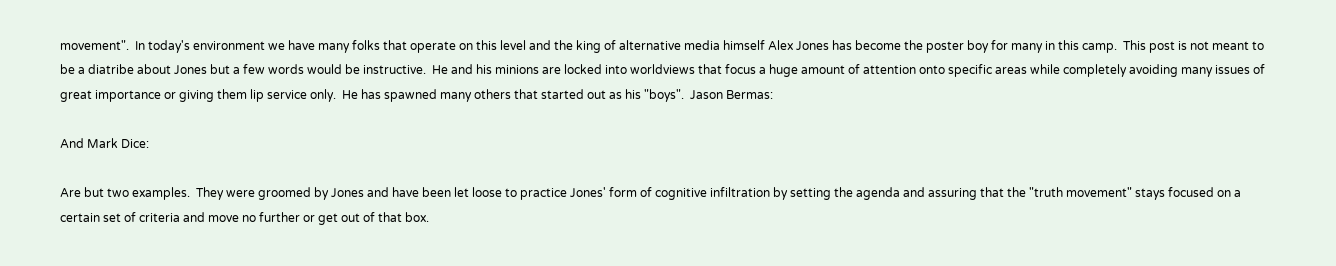movement".  In today's environment we have many folks that operate on this level and the king of alternative media himself Alex Jones has become the poster boy for many in this camp.  This post is not meant to be a diatribe about Jones but a few words would be instructive.  He and his minions are locked into worldviews that focus a huge amount of attention onto specific areas while completely avoiding many issues of great importance or giving them lip service only.  He has spawned many others that started out as his "boys".  Jason Bermas:

And Mark Dice:

Are but two examples.  They were groomed by Jones and have been let loose to practice Jones' form of cognitive infiltration by setting the agenda and assuring that the "truth movement" stays focused on a certain set of criteria and move no further or get out of that box.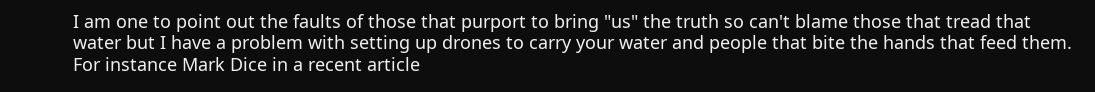I am one to point out the faults of those that purport to bring "us" the truth so can't blame those that tread that water but I have a problem with setting up drones to carry your water and people that bite the hands that feed them.  For instance Mark Dice in a recent article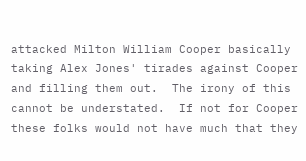attacked Milton William Cooper basically taking Alex Jones' tirades against Cooper and filling them out.  The irony of this cannot be understated.  If not for Cooper these folks would not have much that they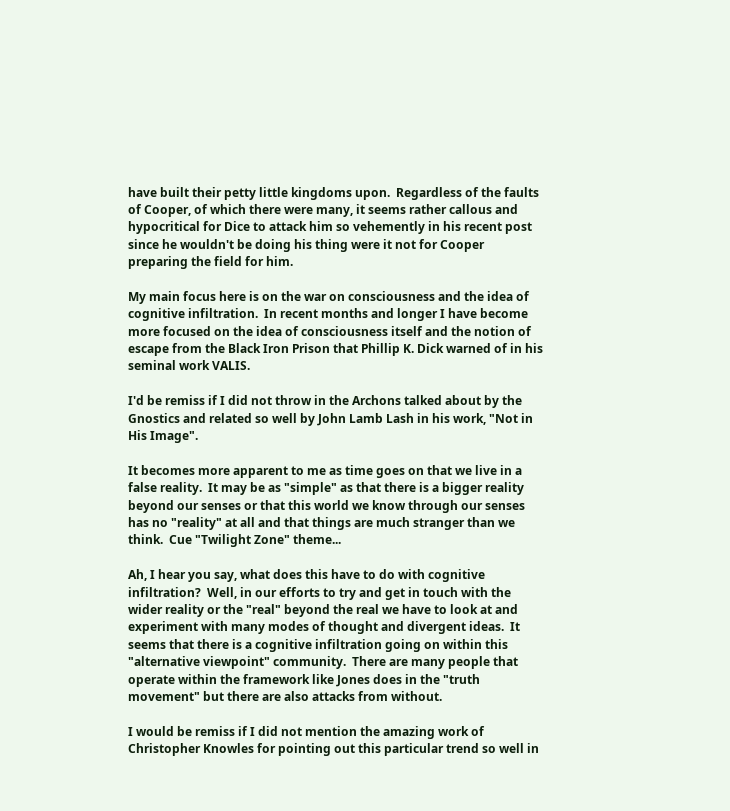have built their petty little kingdoms upon.  Regardless of the faults of Cooper, of which there were many, it seems rather callous and hypocritical for Dice to attack him so vehemently in his recent post since he wouldn't be doing his thing were it not for Cooper preparing the field for him.

My main focus here is on the war on consciousness and the idea of cognitive infiltration.  In recent months and longer I have become more focused on the idea of consciousness itself and the notion of escape from the Black Iron Prison that Phillip K. Dick warned of in his seminal work VALIS.

I'd be remiss if I did not throw in the Archons talked about by the Gnostics and related so well by John Lamb Lash in his work, "Not in His Image".

It becomes more apparent to me as time goes on that we live in a false reality.  It may be as "simple" as that there is a bigger reality beyond our senses or that this world we know through our senses has no "reality" at all and that things are much stranger than we think.  Cue "Twilight Zone" theme...

Ah, I hear you say, what does this have to do with cognitive infiltration?  Well, in our efforts to try and get in touch with the wider reality or the "real" beyond the real we have to look at and experiment with many modes of thought and divergent ideas.  It seems that there is a cognitive infiltration going on within this "alternative viewpoint" community.  There are many people that operate within the framework like Jones does in the "truth movement" but there are also attacks from without.

I would be remiss if I did not mention the amazing work of Christopher Knowles for pointing out this particular trend so well in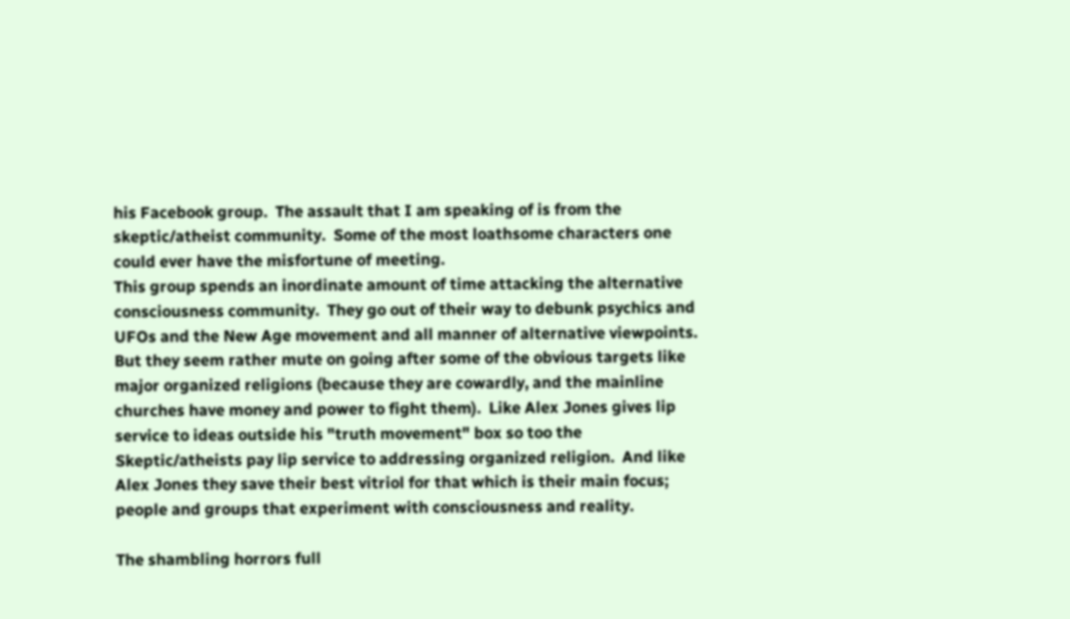his Facebook group.  The assault that I am speaking of is from the skeptic/atheist community.  Some of the most loathsome characters one could ever have the misfortune of meeting.
This group spends an inordinate amount of time attacking the alternative consciousness community.  They go out of their way to debunk psychics and UFOs and the New Age movement and all manner of alternative viewpoints.  But they seem rather mute on going after some of the obvious targets like major organized religions (because they are cowardly, and the mainline churches have money and power to fight them).  Like Alex Jones gives lip service to ideas outside his "truth movement" box so too the Skeptic/atheists pay lip service to addressing organized religion.  And like Alex Jones they save their best vitriol for that which is their main focus; people and groups that experiment with consciousness and reality.

The shambling horrors full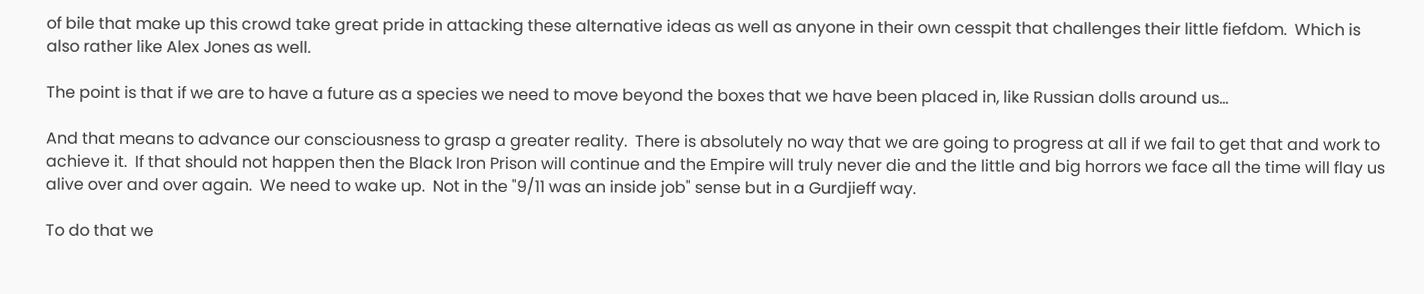of bile that make up this crowd take great pride in attacking these alternative ideas as well as anyone in their own cesspit that challenges their little fiefdom.  Which is also rather like Alex Jones as well.

The point is that if we are to have a future as a species we need to move beyond the boxes that we have been placed in, like Russian dolls around us...

And that means to advance our consciousness to grasp a greater reality.  There is absolutely no way that we are going to progress at all if we fail to get that and work to achieve it.  If that should not happen then the Black Iron Prison will continue and the Empire will truly never die and the little and big horrors we face all the time will flay us alive over and over again.  We need to wake up.  Not in the "9/11 was an inside job" sense but in a Gurdjieff way.

To do that we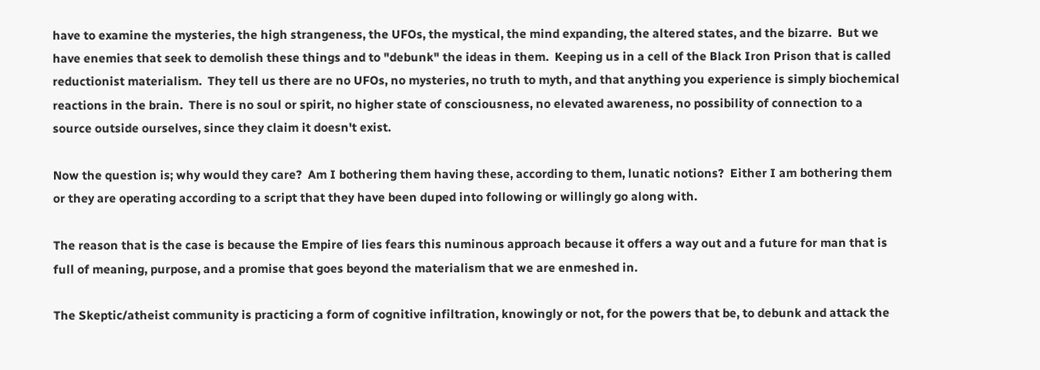have to examine the mysteries, the high strangeness, the UFOs, the mystical, the mind expanding, the altered states, and the bizarre.  But we have enemies that seek to demolish these things and to "debunk" the ideas in them.  Keeping us in a cell of the Black Iron Prison that is called reductionist materialism.  They tell us there are no UFOs, no mysteries, no truth to myth, and that anything you experience is simply biochemical reactions in the brain.  There is no soul or spirit, no higher state of consciousness, no elevated awareness, no possibility of connection to a source outside ourselves, since they claim it doesn't exist.

Now the question is; why would they care?  Am I bothering them having these, according to them, lunatic notions?  Either I am bothering them or they are operating according to a script that they have been duped into following or willingly go along with.

The reason that is the case is because the Empire of lies fears this numinous approach because it offers a way out and a future for man that is full of meaning, purpose, and a promise that goes beyond the materialism that we are enmeshed in.

The Skeptic/atheist community is practicing a form of cognitive infiltration, knowingly or not, for the powers that be, to debunk and attack the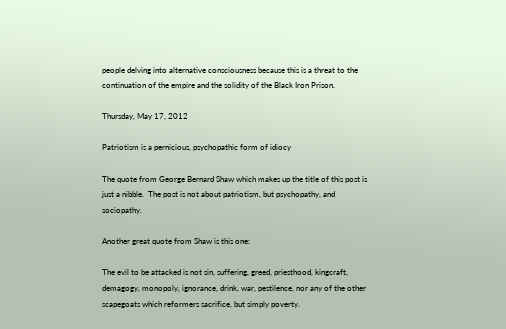people delving into alternative consciousness because this is a threat to the continuation of the empire and the solidity of the Black Iron Prison.

Thursday, May 17, 2012

Patriotism is a pernicious, psychopathic form of idiocy

The quote from George Bernard Shaw which makes up the title of this post is just a nibble.  The post is not about patriotism, but psychopathy, and sociopathy.

Another great quote from Shaw is this one:

The evil to be attacked is not sin, suffering, greed, priesthood, kingcraft, demagogy, monopoly, ignorance, drink, war, pestilence, nor any of the other scapegoats which reformers sacrifice, but simply poverty.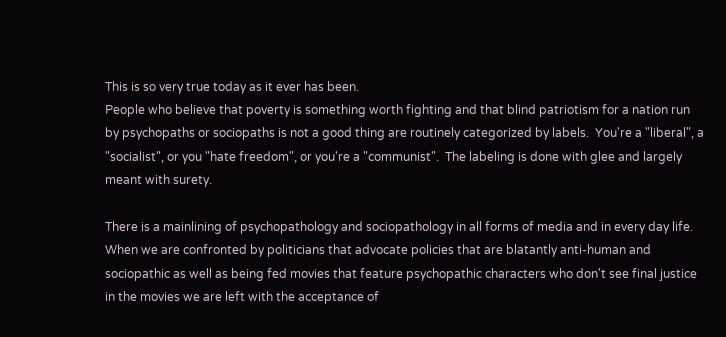This is so very true today as it ever has been.
People who believe that poverty is something worth fighting and that blind patriotism for a nation run by psychopaths or sociopaths is not a good thing are routinely categorized by labels.  You're a "liberal", a "socialist", or you "hate freedom", or you're a "communist".  The labeling is done with glee and largely meant with surety.

There is a mainlining of psychopathology and sociopathology in all forms of media and in every day life.  When we are confronted by politicians that advocate policies that are blatantly anti-human and sociopathic as well as being fed movies that feature psychopathic characters who don't see final justice in the movies we are left with the acceptance of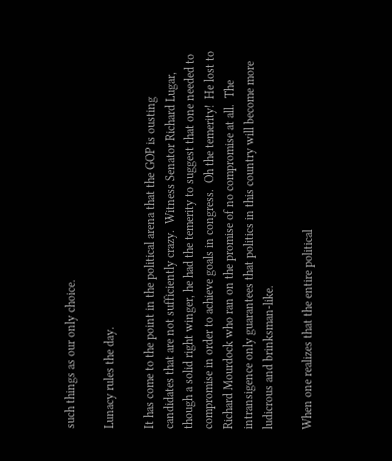such things as our only choice.

Lunacy rules the day.

It has come to the point in the political arena that the GOP is ousting candidates that are not sufficiently crazy.  Witness Senator Richard Lugar, though a solid right winger, he had the temerity to suggest that one needed to compromise in order to achieve goals in congress.  Oh the temerity!  He lost to Richard Mourdock who ran on the promise of no compromise at all.  The intransigence only guarantees that politics in this country will become more ludicrous and brinksman-like.

When one realizes that the entire political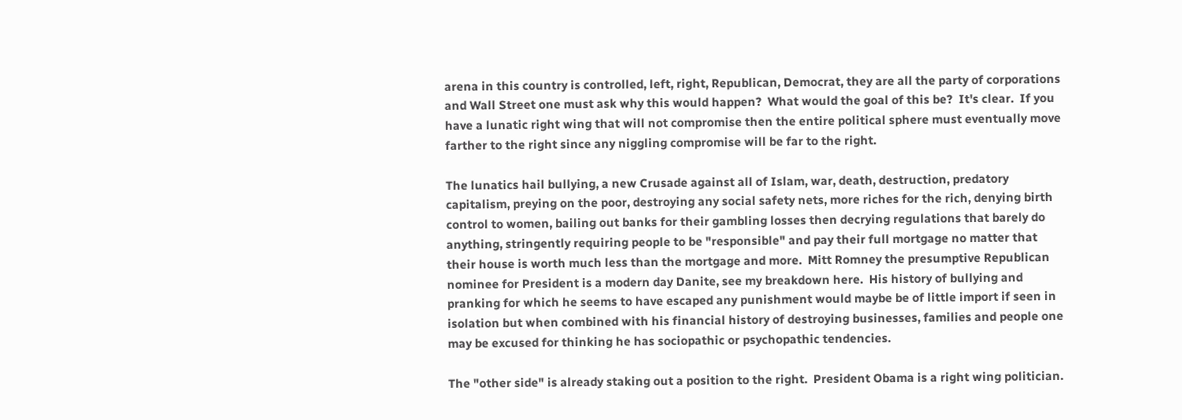arena in this country is controlled, left, right, Republican, Democrat, they are all the party of corporations and Wall Street one must ask why this would happen?  What would the goal of this be?  It's clear.  If you have a lunatic right wing that will not compromise then the entire political sphere must eventually move farther to the right since any niggling compromise will be far to the right.

The lunatics hail bullying, a new Crusade against all of Islam, war, death, destruction, predatory capitalism, preying on the poor, destroying any social safety nets, more riches for the rich, denying birth control to women, bailing out banks for their gambling losses then decrying regulations that barely do anything, stringently requiring people to be "responsible" and pay their full mortgage no matter that their house is worth much less than the mortgage and more.  Mitt Romney the presumptive Republican nominee for President is a modern day Danite, see my breakdown here.  His history of bullying and pranking for which he seems to have escaped any punishment would maybe be of little import if seen in isolation but when combined with his financial history of destroying businesses, families and people one may be excused for thinking he has sociopathic or psychopathic tendencies.

The "other side" is already staking out a position to the right.  President Obama is a right wing politician.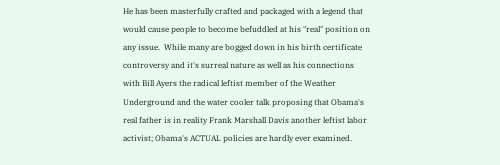He has been masterfully crafted and packaged with a legend that would cause people to become befuddled at his "real" position on any issue.  While many are bogged down in his birth certificate controversy and it's surreal nature as well as his connections with Bill Ayers the radical leftist member of the Weather Underground and the water cooler talk proposing that Obama's real father is in reality Frank Marshall Davis another leftist labor activist; Obama's ACTUAL policies are hardly ever examined.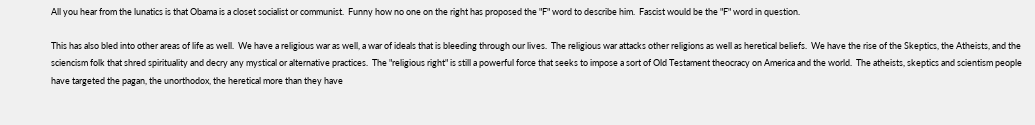All you hear from the lunatics is that Obama is a closet socialist or communist.  Funny how no one on the right has proposed the "F" word to describe him.  Fascist would be the "F" word in question.

This has also bled into other areas of life as well.  We have a religious war as well, a war of ideals that is bleeding through our lives.  The religious war attacks other religions as well as heretical beliefs.  We have the rise of the Skeptics, the Atheists, and the sciencism folk that shred spirituality and decry any mystical or alternative practices.  The "religious right" is still a powerful force that seeks to impose a sort of Old Testament theocracy on America and the world.  The atheists, skeptics and scientism people have targeted the pagan, the unorthodox, the heretical more than they have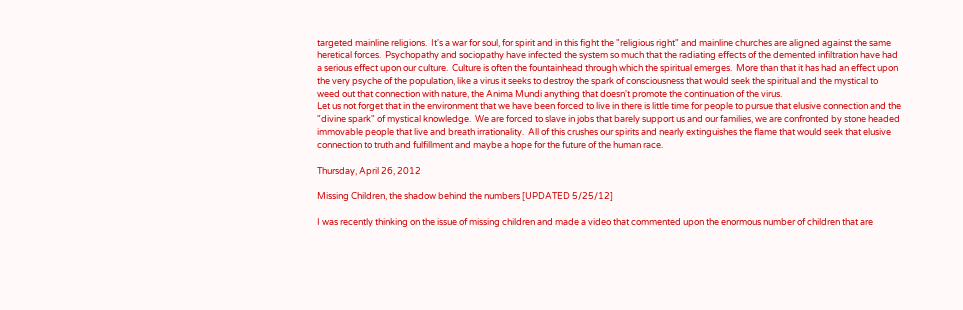targeted mainline religions.  It's a war for soul, for spirit and in this fight the "religious right" and mainline churches are aligned against the same heretical forces.  Psychopathy and sociopathy have infected the system so much that the radiating effects of the demented infiltration have had a serious effect upon our culture.  Culture is often the fountainhead through which the spiritual emerges.  More than that it has had an effect upon the very psyche of the population, like a virus it seeks to destroy the spark of consciousness that would seek the spiritual and the mystical to weed out that connection with nature, the Anima Mundi anything that doesn't promote the continuation of the virus.
Let us not forget that in the environment that we have been forced to live in there is little time for people to pursue that elusive connection and the "divine spark" of mystical knowledge.  We are forced to slave in jobs that barely support us and our families, we are confronted by stone headed immovable people that live and breath irrationality.  All of this crushes our spirits and nearly extinguishes the flame that would seek that elusive connection to truth and fulfillment and maybe a hope for the future of the human race.

Thursday, April 26, 2012

Missing Children, the shadow behind the numbers [UPDATED 5/25/12]

I was recently thinking on the issue of missing children and made a video that commented upon the enormous number of children that are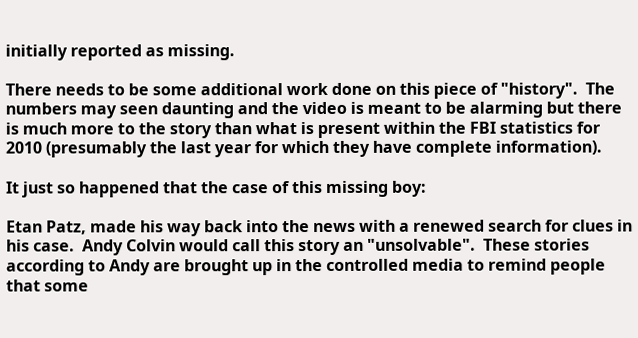initially reported as missing.

There needs to be some additional work done on this piece of "history".  The numbers may seen daunting and the video is meant to be alarming but there is much more to the story than what is present within the FBI statistics for 2010 (presumably the last year for which they have complete information).

It just so happened that the case of this missing boy:

Etan Patz, made his way back into the news with a renewed search for clues in his case.  Andy Colvin would call this story an "unsolvable".  These stories according to Andy are brought up in the controlled media to remind people that some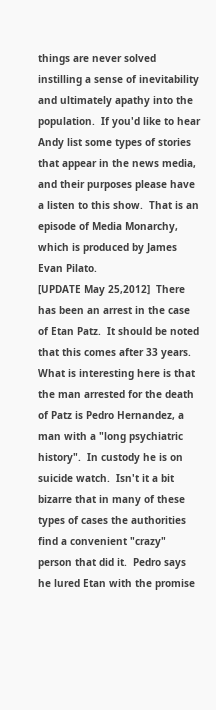things are never solved instilling a sense of inevitability and ultimately apathy into the population.  If you'd like to hear Andy list some types of stories that appear in the news media, and their purposes please have a listen to this show.  That is an episode of Media Monarchy, which is produced by James Evan Pilato.
[UPDATE May 25,2012]  There has been an arrest in the case of Etan Patz.  It should be noted that this comes after 33 years.  What is interesting here is that the man arrested for the death of Patz is Pedro Hernandez, a man with a "long psychiatric history".  In custody he is on suicide watch.  Isn't it a bit bizarre that in many of these types of cases the authorities find a convenient "crazy" person that did it.  Pedro says he lured Etan with the promise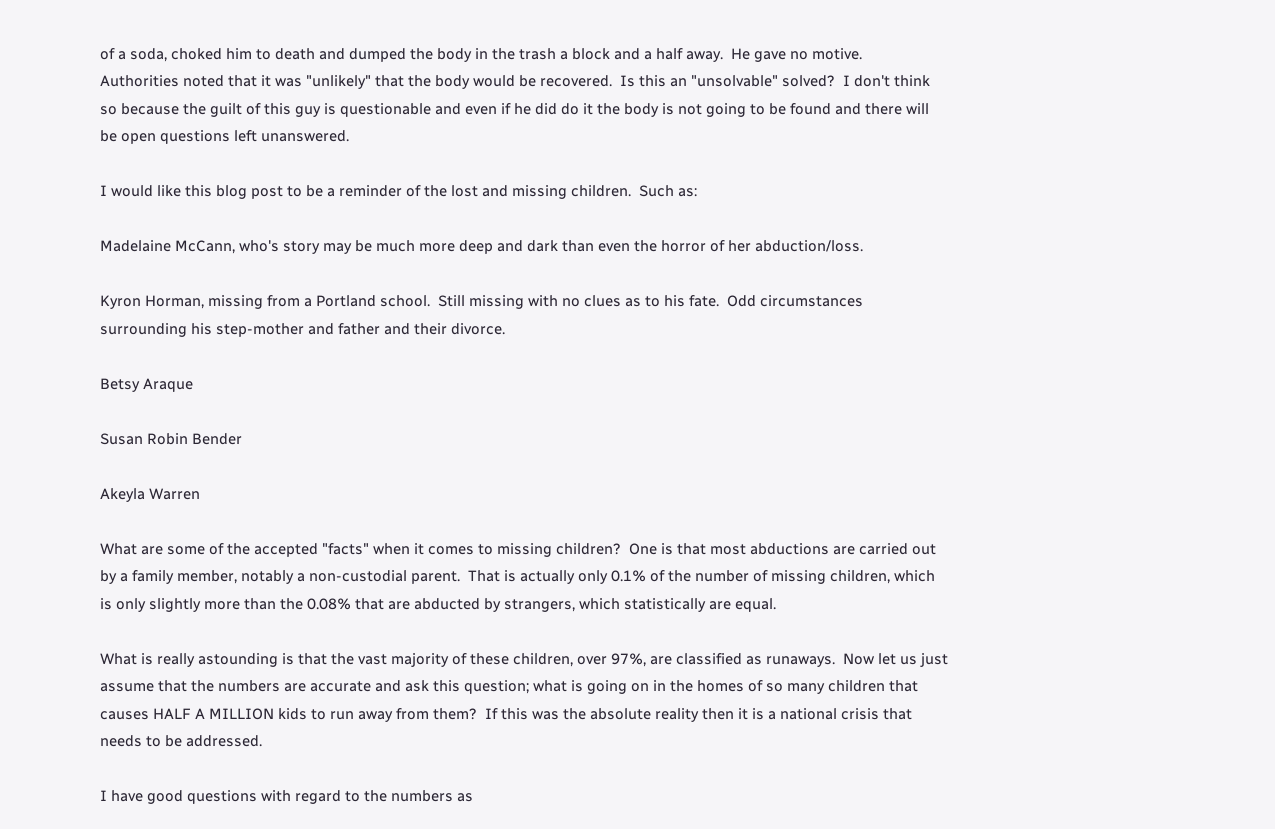of a soda, choked him to death and dumped the body in the trash a block and a half away.  He gave no motive.  Authorities noted that it was "unlikely" that the body would be recovered.  Is this an "unsolvable" solved?  I don't think so because the guilt of this guy is questionable and even if he did do it the body is not going to be found and there will be open questions left unanswered.

I would like this blog post to be a reminder of the lost and missing children.  Such as:

Madelaine McCann, who's story may be much more deep and dark than even the horror of her abduction/loss.

Kyron Horman, missing from a Portland school.  Still missing with no clues as to his fate.  Odd circumstances surrounding his step-mother and father and their divorce.

Betsy Araque

Susan Robin Bender

Akeyla Warren

What are some of the accepted "facts" when it comes to missing children?  One is that most abductions are carried out by a family member, notably a non-custodial parent.  That is actually only 0.1% of the number of missing children, which is only slightly more than the 0.08% that are abducted by strangers, which statistically are equal.

What is really astounding is that the vast majority of these children, over 97%, are classified as runaways.  Now let us just assume that the numbers are accurate and ask this question; what is going on in the homes of so many children that causes HALF A MILLION kids to run away from them?  If this was the absolute reality then it is a national crisis that needs to be addressed.

I have good questions with regard to the numbers as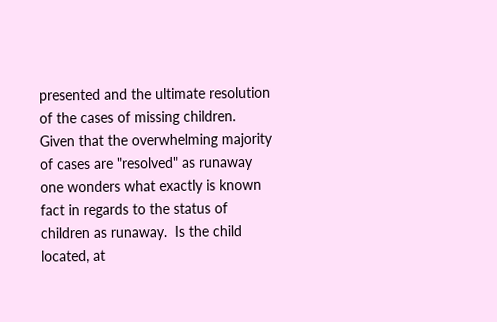presented and the ultimate resolution of the cases of missing children.  Given that the overwhelming majority of cases are "resolved" as runaway one wonders what exactly is known fact in regards to the status of children as runaway.  Is the child located, at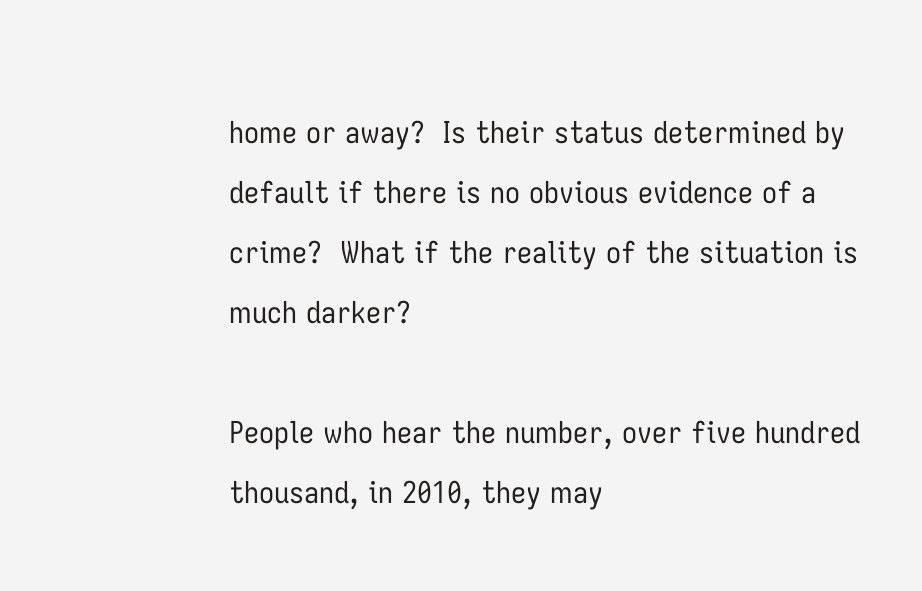home or away?  Is their status determined by default if there is no obvious evidence of a crime?  What if the reality of the situation is much darker?

People who hear the number, over five hundred thousand, in 2010, they may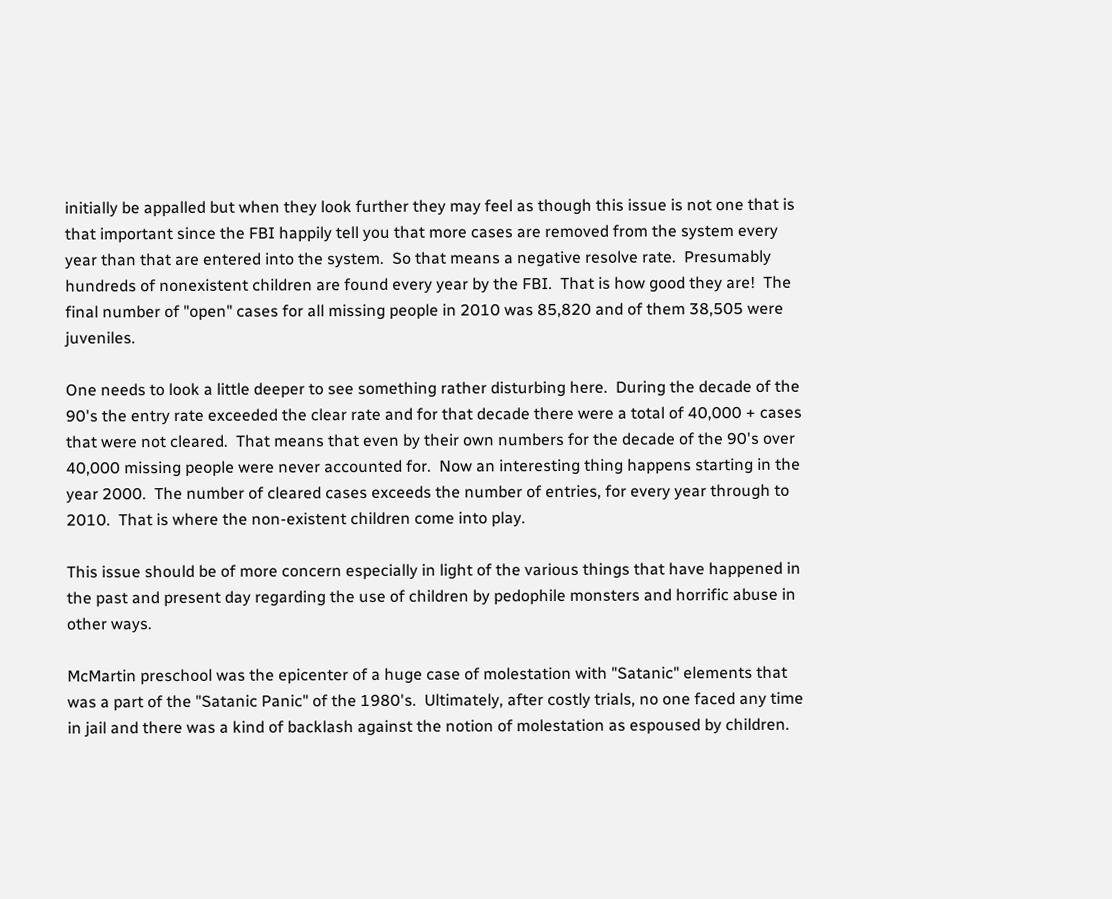initially be appalled but when they look further they may feel as though this issue is not one that is that important since the FBI happily tell you that more cases are removed from the system every year than that are entered into the system.  So that means a negative resolve rate.  Presumably hundreds of nonexistent children are found every year by the FBI.  That is how good they are!  The final number of "open" cases for all missing people in 2010 was 85,820 and of them 38,505 were juveniles.

One needs to look a little deeper to see something rather disturbing here.  During the decade of the 90's the entry rate exceeded the clear rate and for that decade there were a total of 40,000 + cases that were not cleared.  That means that even by their own numbers for the decade of the 90's over 40,000 missing people were never accounted for.  Now an interesting thing happens starting in the year 2000.  The number of cleared cases exceeds the number of entries, for every year through to 2010.  That is where the non-existent children come into play.

This issue should be of more concern especially in light of the various things that have happened in the past and present day regarding the use of children by pedophile monsters and horrific abuse in other ways.

McMartin preschool was the epicenter of a huge case of molestation with "Satanic" elements that was a part of the "Satanic Panic" of the 1980's.  Ultimately, after costly trials, no one faced any time in jail and there was a kind of backlash against the notion of molestation as espoused by children.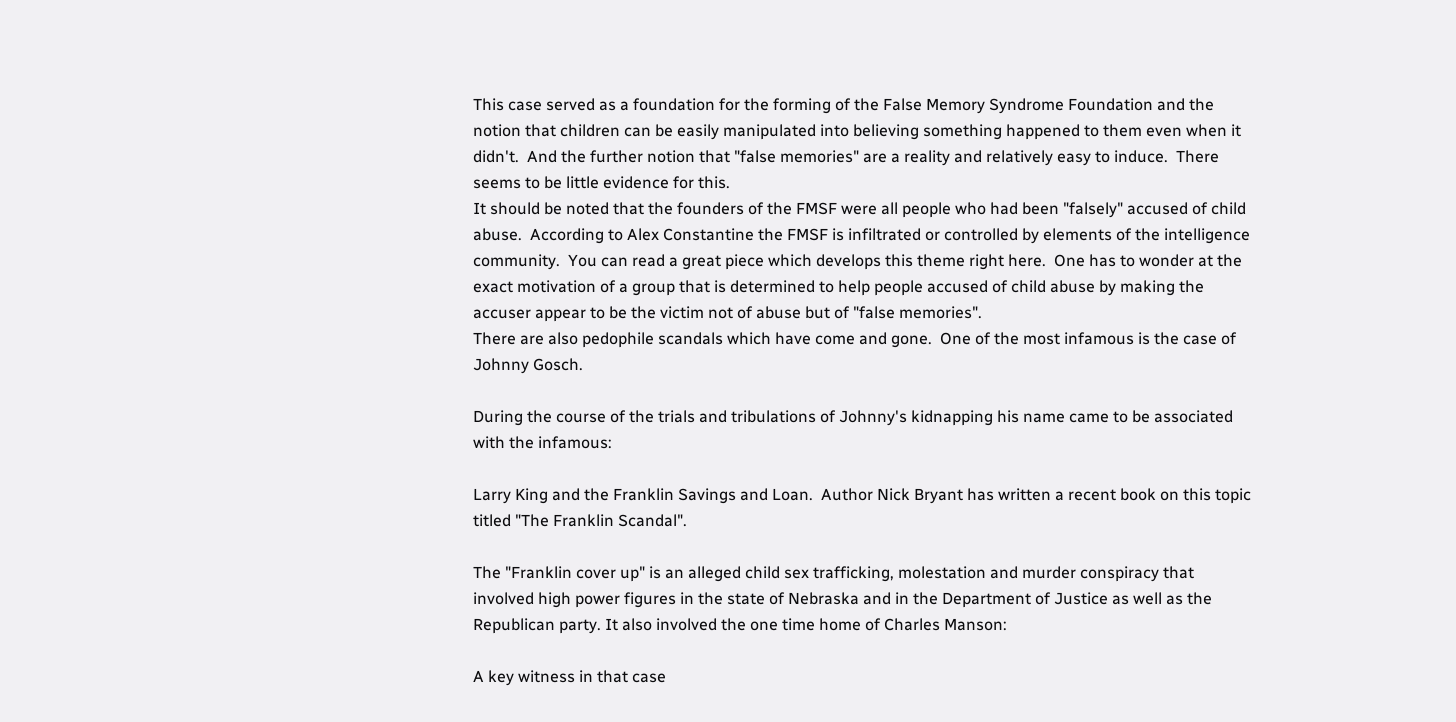This case served as a foundation for the forming of the False Memory Syndrome Foundation and the notion that children can be easily manipulated into believing something happened to them even when it didn't.  And the further notion that "false memories" are a reality and relatively easy to induce.  There seems to be little evidence for this.
It should be noted that the founders of the FMSF were all people who had been "falsely" accused of child abuse.  According to Alex Constantine the FMSF is infiltrated or controlled by elements of the intelligence community.  You can read a great piece which develops this theme right here.  One has to wonder at the exact motivation of a group that is determined to help people accused of child abuse by making the accuser appear to be the victim not of abuse but of "false memories".
There are also pedophile scandals which have come and gone.  One of the most infamous is the case of Johnny Gosch.

During the course of the trials and tribulations of Johnny's kidnapping his name came to be associated with the infamous:

Larry King and the Franklin Savings and Loan.  Author Nick Bryant has written a recent book on this topic titled "The Franklin Scandal".

The "Franklin cover up" is an alleged child sex trafficking, molestation and murder conspiracy that involved high power figures in the state of Nebraska and in the Department of Justice as well as the Republican party. It also involved the one time home of Charles Manson:

A key witness in that case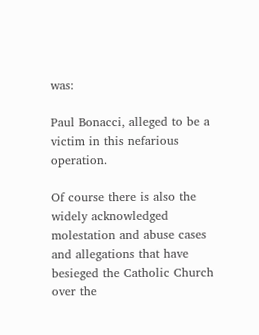was:

Paul Bonacci, alleged to be a victim in this nefarious operation.

Of course there is also the widely acknowledged molestation and abuse cases and allegations that have besieged the Catholic Church over the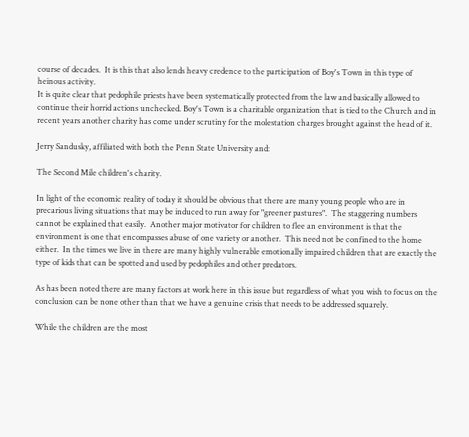course of decades.  It is this that also lends heavy credence to the participation of Boy's Town in this type of heinous activity.
It is quite clear that pedophile priests have been systematically protected from the law and basically allowed to continue their horrid actions unchecked. Boy's Town is a charitable organization that is tied to the Church and in recent years another charity has come under scrutiny for the molestation charges brought against the head of it.

Jerry Sandusky, affiliated with both the Penn State University and:

The Second Mile children's charity.

In light of the economic reality of today it should be obvious that there are many young people who are in precarious living situations that may be induced to run away for "greener pastures".  The staggering numbers cannot be explained that easily.  Another major motivator for children to flee an environment is that the environment is one that encompasses abuse of one variety or another.  This need not be confined to the home either.  In the times we live in there are many highly vulnerable emotionally impaired children that are exactly the type of kids that can be spotted and used by pedophiles and other predators.

As has been noted there are many factors at work here in this issue but regardless of what you wish to focus on the conclusion can be none other than that we have a genuine crisis that needs to be addressed squarely.

While the children are the most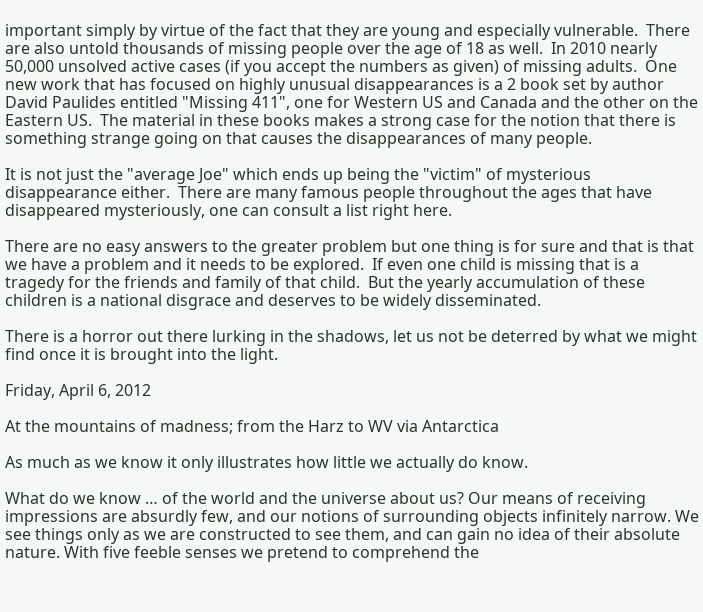important simply by virtue of the fact that they are young and especially vulnerable.  There are also untold thousands of missing people over the age of 18 as well.  In 2010 nearly 50,000 unsolved active cases (if you accept the numbers as given) of missing adults.  One new work that has focused on highly unusual disappearances is a 2 book set by author David Paulides entitled "Missing 411", one for Western US and Canada and the other on the Eastern US.  The material in these books makes a strong case for the notion that there is something strange going on that causes the disappearances of many people.

It is not just the "average Joe" which ends up being the "victim" of mysterious disappearance either.  There are many famous people throughout the ages that have disappeared mysteriously, one can consult a list right here.

There are no easy answers to the greater problem but one thing is for sure and that is that we have a problem and it needs to be explored.  If even one child is missing that is a tragedy for the friends and family of that child.  But the yearly accumulation of these children is a national disgrace and deserves to be widely disseminated.

There is a horror out there lurking in the shadows, let us not be deterred by what we might find once it is brought into the light.

Friday, April 6, 2012

At the mountains of madness; from the Harz to WV via Antarctica

As much as we know it only illustrates how little we actually do know.

What do we know … of the world and the universe about us? Our means of receiving impressions are absurdly few, and our notions of surrounding objects infinitely narrow. We see things only as we are constructed to see them, and can gain no idea of their absolute nature. With five feeble senses we pretend to comprehend the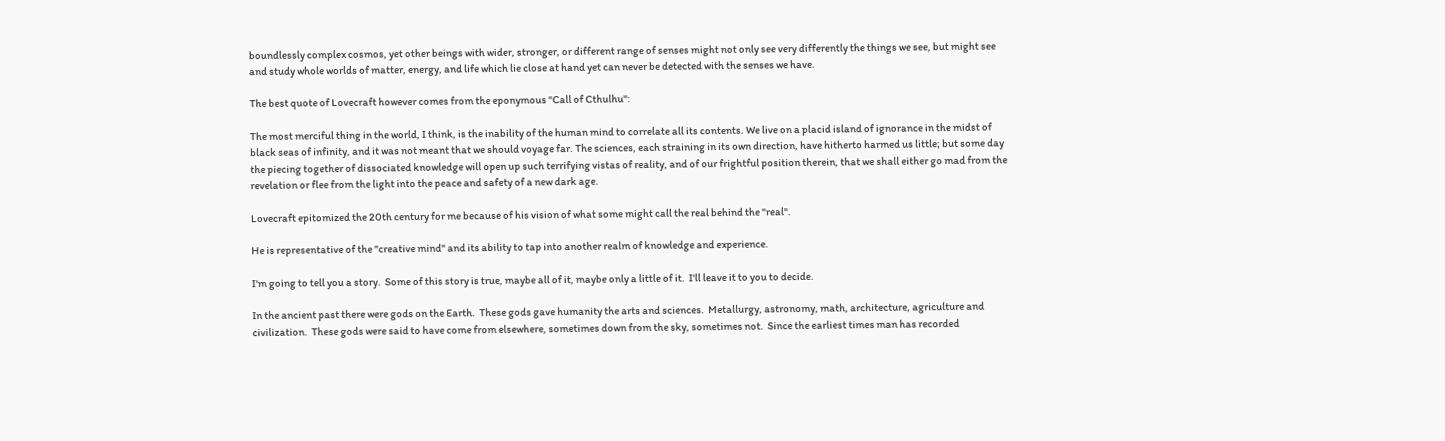boundlessly complex cosmos, yet other beings with wider, stronger, or different range of senses might not only see very differently the things we see, but might see and study whole worlds of matter, energy, and life which lie close at hand yet can never be detected with the senses we have.

The best quote of Lovecraft however comes from the eponymous "Call of Cthulhu":

The most merciful thing in the world, I think, is the inability of the human mind to correlate all its contents. We live on a placid island of ignorance in the midst of black seas of infinity, and it was not meant that we should voyage far. The sciences, each straining in its own direction, have hitherto harmed us little; but some day the piecing together of dissociated knowledge will open up such terrifying vistas of reality, and of our frightful position therein, that we shall either go mad from the revelation or flee from the light into the peace and safety of a new dark age.

Lovecraft epitomized the 20th century for me because of his vision of what some might call the real behind the "real".

He is representative of the "creative mind" and its ability to tap into another realm of knowledge and experience.

I'm going to tell you a story.  Some of this story is true, maybe all of it, maybe only a little of it.  I'll leave it to you to decide.

In the ancient past there were gods on the Earth.  These gods gave humanity the arts and sciences.  Metallurgy, astronomy, math, architecture, agriculture and civilization.  These gods were said to have come from elsewhere, sometimes down from the sky, sometimes not.  Since the earliest times man has recorded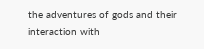the adventures of gods and their interaction with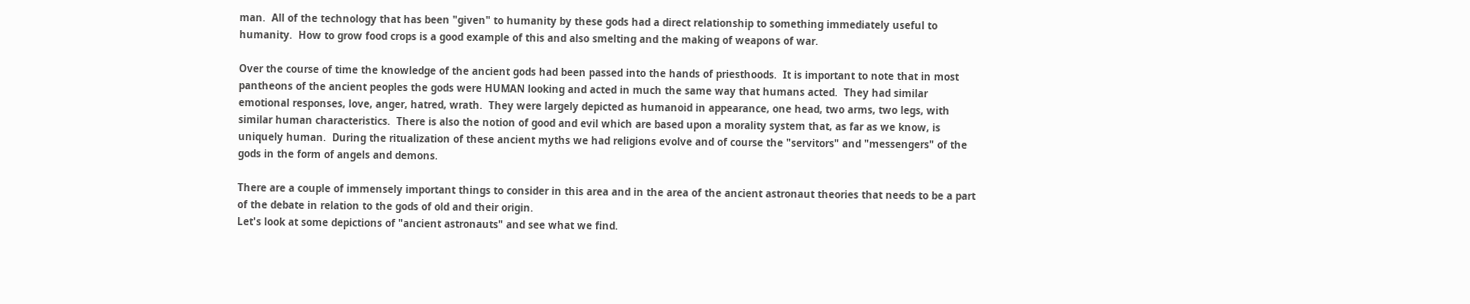man.  All of the technology that has been "given" to humanity by these gods had a direct relationship to something immediately useful to humanity.  How to grow food crops is a good example of this and also smelting and the making of weapons of war.

Over the course of time the knowledge of the ancient gods had been passed into the hands of priesthoods.  It is important to note that in most pantheons of the ancient peoples the gods were HUMAN looking and acted in much the same way that humans acted.  They had similar emotional responses, love, anger, hatred, wrath.  They were largely depicted as humanoid in appearance, one head, two arms, two legs, with similar human characteristics.  There is also the notion of good and evil which are based upon a morality system that, as far as we know, is uniquely human.  During the ritualization of these ancient myths we had religions evolve and of course the "servitors" and "messengers" of the gods in the form of angels and demons.

There are a couple of immensely important things to consider in this area and in the area of the ancient astronaut theories that needs to be a part of the debate in relation to the gods of old and their origin.
Let's look at some depictions of "ancient astronauts" and see what we find.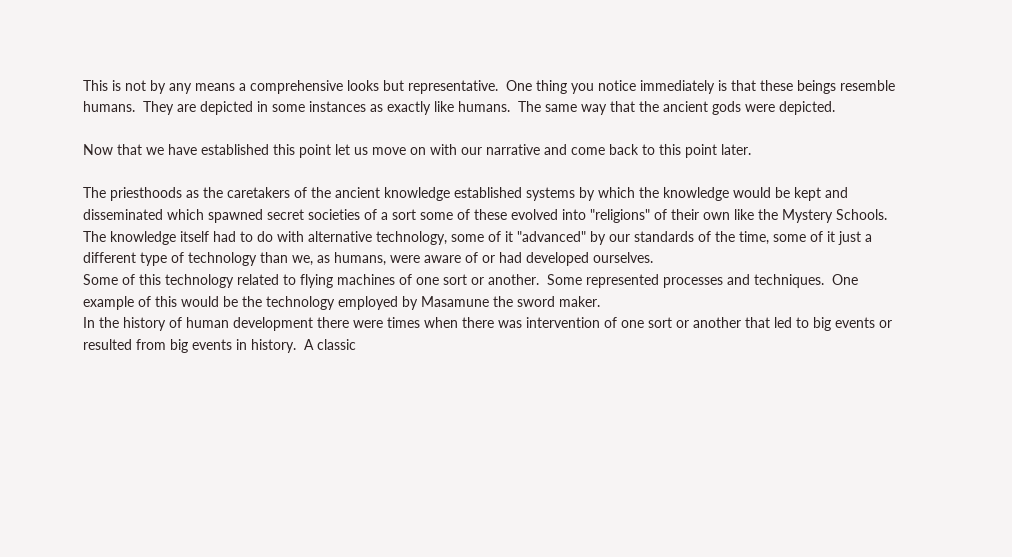This is not by any means a comprehensive looks but representative.  One thing you notice immediately is that these beings resemble humans.  They are depicted in some instances as exactly like humans.  The same way that the ancient gods were depicted.

Now that we have established this point let us move on with our narrative and come back to this point later.

The priesthoods as the caretakers of the ancient knowledge established systems by which the knowledge would be kept and disseminated which spawned secret societies of a sort some of these evolved into "religions" of their own like the Mystery Schools.
The knowledge itself had to do with alternative technology, some of it "advanced" by our standards of the time, some of it just a different type of technology than we, as humans, were aware of or had developed ourselves.
Some of this technology related to flying machines of one sort or another.  Some represented processes and techniques.  One example of this would be the technology employed by Masamune the sword maker.
In the history of human development there were times when there was intervention of one sort or another that led to big events or resulted from big events in history.  A classic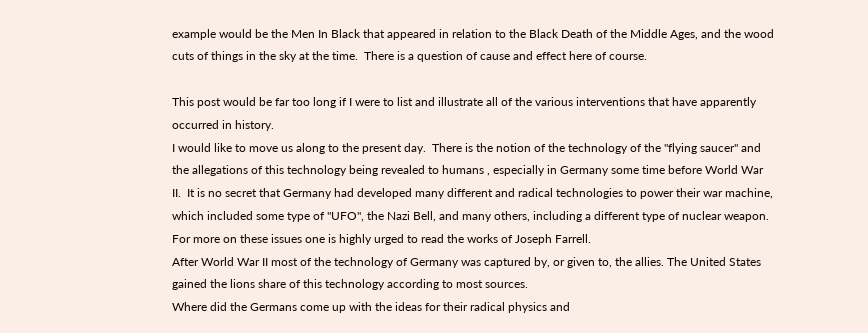example would be the Men In Black that appeared in relation to the Black Death of the Middle Ages, and the wood cuts of things in the sky at the time.  There is a question of cause and effect here of course.

This post would be far too long if I were to list and illustrate all of the various interventions that have apparently occurred in history.
I would like to move us along to the present day.  There is the notion of the technology of the "flying saucer" and the allegations of this technology being revealed to humans , especially in Germany some time before World War II.  It is no secret that Germany had developed many different and radical technologies to power their war machine, which included some type of "UFO", the Nazi Bell, and many others, including a different type of nuclear weapon.  For more on these issues one is highly urged to read the works of Joseph Farrell.
After World War II most of the technology of Germany was captured by, or given to, the allies. The United States gained the lions share of this technology according to most sources.
Where did the Germans come up with the ideas for their radical physics and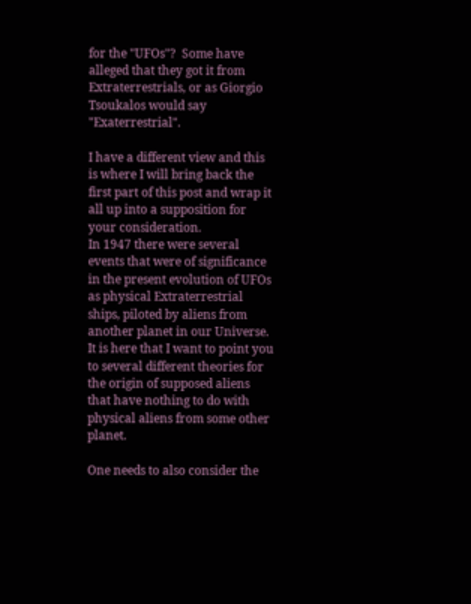for the "UFOs"?  Some have alleged that they got it from Extraterrestrials, or as Giorgio Tsoukalos would say "Exaterrestrial".

I have a different view and this is where I will bring back the first part of this post and wrap it all up into a supposition for your consideration.
In 1947 there were several events that were of significance in the present evolution of UFOs as physical Extraterrestrial ships, piloted by aliens from another planet in our Universe.  It is here that I want to point you to several different theories for the origin of supposed aliens that have nothing to do with physical aliens from some other planet.

One needs to also consider the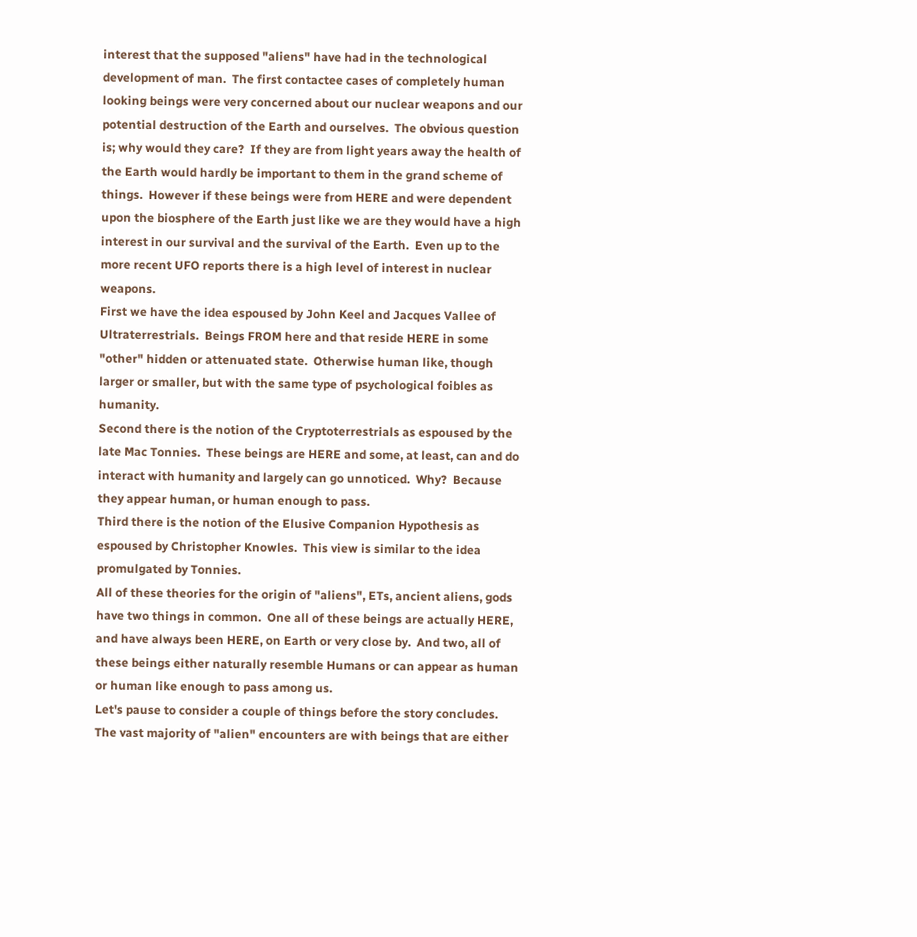interest that the supposed "aliens" have had in the technological development of man.  The first contactee cases of completely human looking beings were very concerned about our nuclear weapons and our potential destruction of the Earth and ourselves.  The obvious question is; why would they care?  If they are from light years away the health of the Earth would hardly be important to them in the grand scheme of things.  However if these beings were from HERE and were dependent upon the biosphere of the Earth just like we are they would have a high interest in our survival and the survival of the Earth.  Even up to the more recent UFO reports there is a high level of interest in nuclear weapons.
First we have the idea espoused by John Keel and Jacques Vallee of Ultraterrestrials.  Beings FROM here and that reside HERE in some "other" hidden or attenuated state.  Otherwise human like, though larger or smaller, but with the same type of psychological foibles as humanity.
Second there is the notion of the Cryptoterrestrials as espoused by the late Mac Tonnies.  These beings are HERE and some, at least, can and do interact with humanity and largely can go unnoticed.  Why?  Because they appear human, or human enough to pass.
Third there is the notion of the Elusive Companion Hypothesis as espoused by Christopher Knowles.  This view is similar to the idea promulgated by Tonnies.
All of these theories for the origin of "aliens", ETs, ancient aliens, gods have two things in common.  One all of these beings are actually HERE, and have always been HERE, on Earth or very close by.  And two, all of these beings either naturally resemble Humans or can appear as human or human like enough to pass among us.
Let's pause to consider a couple of things before the story concludes.  The vast majority of "alien" encounters are with beings that are either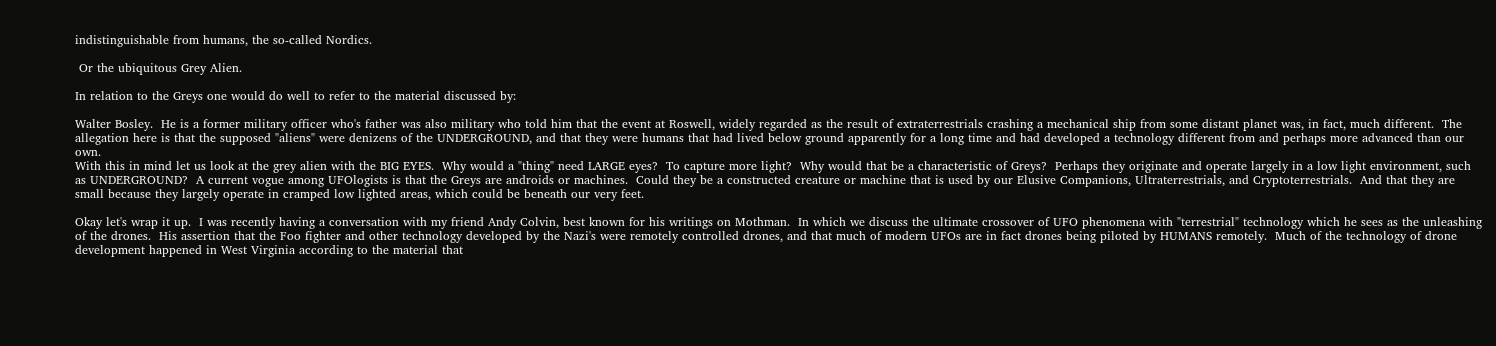indistinguishable from humans, the so-called Nordics.

 Or the ubiquitous Grey Alien.

In relation to the Greys one would do well to refer to the material discussed by:

Walter Bosley.  He is a former military officer who's father was also military who told him that the event at Roswell, widely regarded as the result of extraterrestrials crashing a mechanical ship from some distant planet was, in fact, much different.  The allegation here is that the supposed "aliens" were denizens of the UNDERGROUND, and that they were humans that had lived below ground apparently for a long time and had developed a technology different from and perhaps more advanced than our own.
With this in mind let us look at the grey alien with the BIG EYES.  Why would a "thing" need LARGE eyes?  To capture more light?  Why would that be a characteristic of Greys?  Perhaps they originate and operate largely in a low light environment, such as UNDERGROUND?  A current vogue among UFOlogists is that the Greys are androids or machines.  Could they be a constructed creature or machine that is used by our Elusive Companions, Ultraterrestrials, and Cryptoterrestrials.  And that they are small because they largely operate in cramped low lighted areas, which could be beneath our very feet.

Okay let's wrap it up.  I was recently having a conversation with my friend Andy Colvin, best known for his writings on Mothman.  In which we discuss the ultimate crossover of UFO phenomena with "terrestrial" technology which he sees as the unleashing of the drones.  His assertion that the Foo fighter and other technology developed by the Nazi's were remotely controlled drones, and that much of modern UFOs are in fact drones being piloted by HUMANS remotely.  Much of the technology of drone development happened in West Virginia according to the material that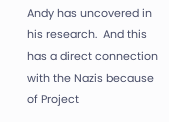Andy has uncovered in his research.  And this has a direct connection with the Nazis because of Project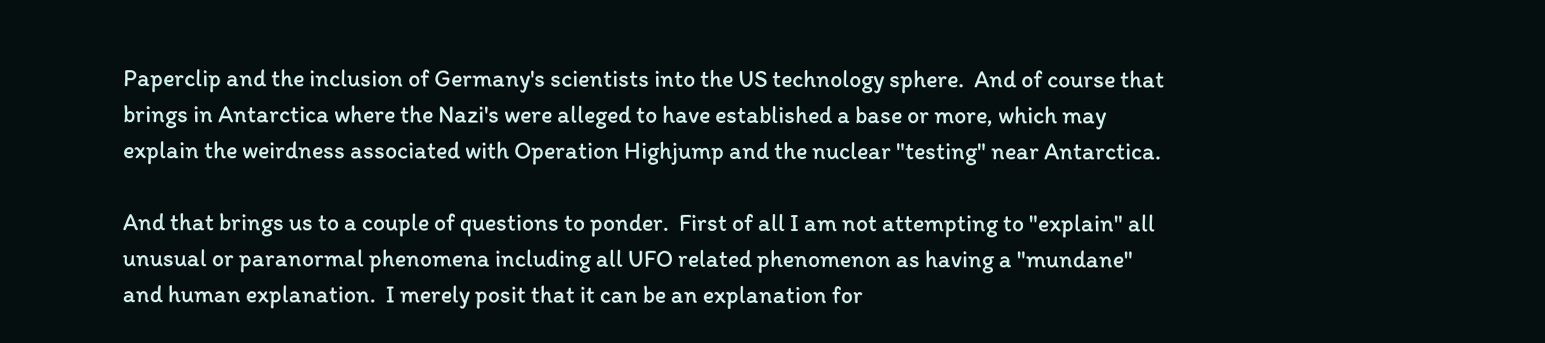Paperclip and the inclusion of Germany's scientists into the US technology sphere.  And of course that brings in Antarctica where the Nazi's were alleged to have established a base or more, which may explain the weirdness associated with Operation Highjump and the nuclear "testing" near Antarctica.

And that brings us to a couple of questions to ponder.  First of all I am not attempting to "explain" all unusual or paranormal phenomena including all UFO related phenomenon as having a "mundane" and human explanation.  I merely posit that it can be an explanation for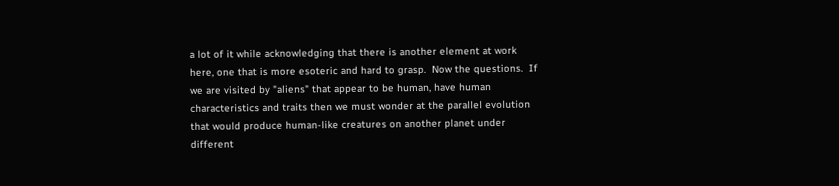a lot of it while acknowledging that there is another element at work here, one that is more esoteric and hard to grasp.  Now the questions.  If we are visited by "aliens" that appear to be human, have human characteristics and traits then we must wonder at the parallel evolution that would produce human-like creatures on another planet under different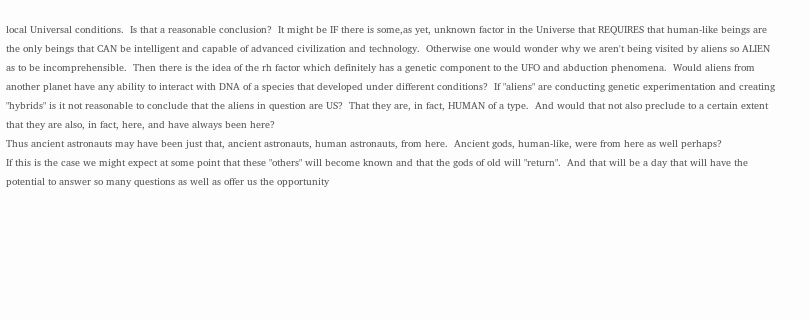local Universal conditions.  Is that a reasonable conclusion?  It might be IF there is some,as yet, unknown factor in the Universe that REQUIRES that human-like beings are the only beings that CAN be intelligent and capable of advanced civilization and technology.  Otherwise one would wonder why we aren't being visited by aliens so ALIEN as to be incomprehensible.  Then there is the idea of the rh factor which definitely has a genetic component to the UFO and abduction phenomena.  Would aliens from another planet have any ability to interact with DNA of a species that developed under different conditions?  If "aliens" are conducting genetic experimentation and creating "hybrids" is it not reasonable to conclude that the aliens in question are US?  That they are, in fact, HUMAN of a type.  And would that not also preclude to a certain extent that they are also, in fact, here, and have always been here?
Thus ancient astronauts may have been just that, ancient astronauts, human astronauts, from here.  Ancient gods, human-like, were from here as well perhaps?
If this is the case we might expect at some point that these "others" will become known and that the gods of old will "return".  And that will be a day that will have the potential to answer so many questions as well as offer us the opportunity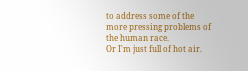to address some of the more pressing problems of the human race.
Or I'm just full of hot air.